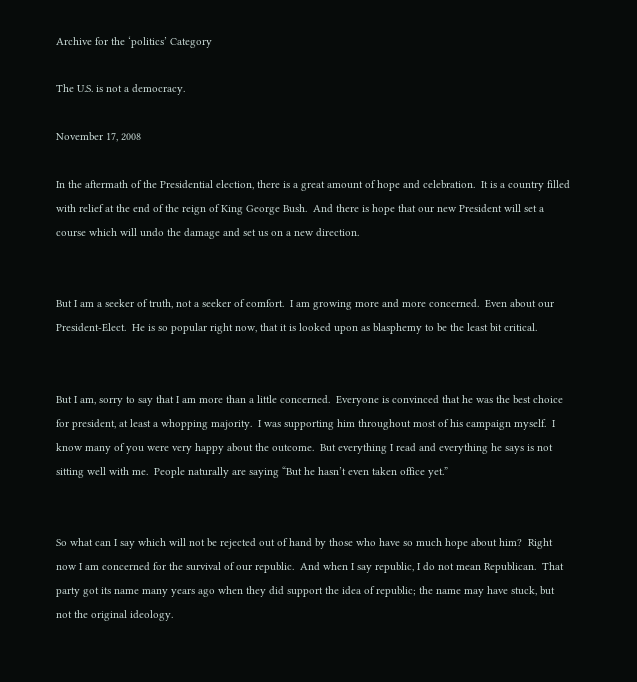Archive for the ‘politics’ Category

The U.S. is not a democracy.

November 17, 2008

In the aftermath of the Presidential election, there is a great amount of hope and celebration.  It is a country filled with relief at the end of the reign of King George Bush.  And there is hope that our new President will set a course which will undo the damage and set us on a new direction.


But I am a seeker of truth, not a seeker of comfort.  I am growing more and more concerned.  Even about our President-Elect.  He is so popular right now, that it is looked upon as blasphemy to be the least bit critical.


But I am, sorry to say that I am more than a little concerned.  Everyone is convinced that he was the best choice for president, at least a whopping majority.  I was supporting him throughout most of his campaign myself.  I know many of you were very happy about the outcome.  But everything I read and everything he says is not sitting well with me.  People naturally are saying “But he hasn’t even taken office yet.”


So what can I say which will not be rejected out of hand by those who have so much hope about him?  Right now I am concerned for the survival of our republic.  And when I say republic, I do not mean Republican.  That party got its name many years ago when they did support the idea of republic; the name may have stuck, but not the original ideology.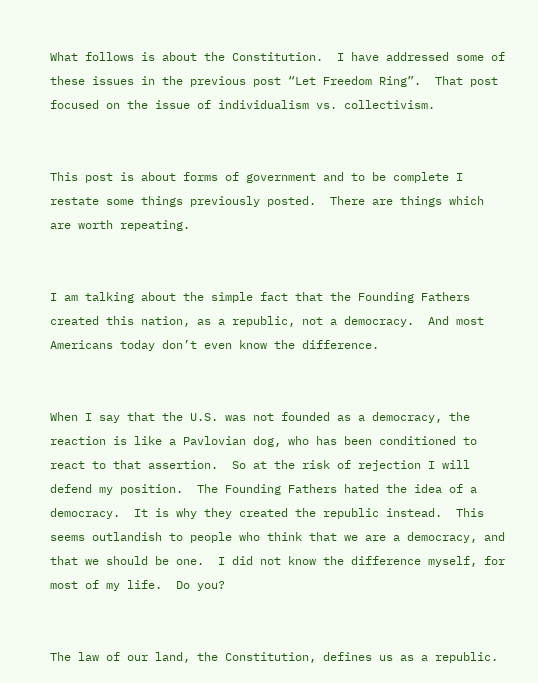What follows is about the Constitution.  I have addressed some of these issues in the previous post “Let Freedom Ring”.  That post focused on the issue of individualism vs. collectivism.


This post is about forms of government and to be complete I restate some things previously posted.  There are things which are worth repeating.


I am talking about the simple fact that the Founding Fathers created this nation, as a republic, not a democracy.  And most Americans today don’t even know the difference.


When I say that the U.S. was not founded as a democracy, the reaction is like a Pavlovian dog, who has been conditioned to react to that assertion.  So at the risk of rejection I will defend my position.  The Founding Fathers hated the idea of a democracy.  It is why they created the republic instead.  This seems outlandish to people who think that we are a democracy, and that we should be one.  I did not know the difference myself, for most of my life.  Do you?


The law of our land, the Constitution, defines us as a republic.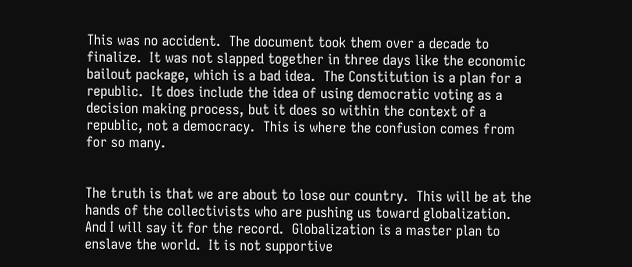This was no accident.  The document took them over a decade to finalize.  It was not slapped together in three days like the economic bailout package, which is a bad idea.  The Constitution is a plan for a republic.  It does include the idea of using democratic voting as a decision making process, but it does so within the context of a republic, not a democracy.  This is where the confusion comes from for so many.


The truth is that we are about to lose our country.  This will be at the hands of the collectivists who are pushing us toward globalization.  And I will say it for the record.  Globalization is a master plan to enslave the world.  It is not supportive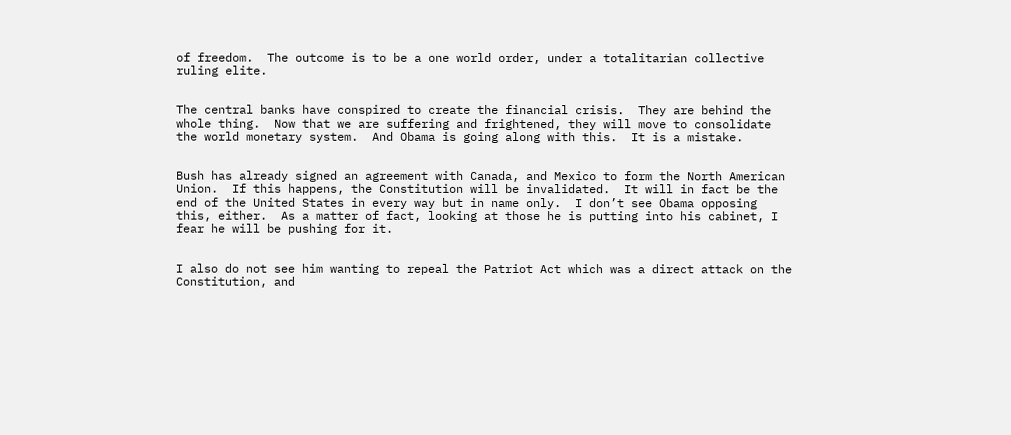of freedom.  The outcome is to be a one world order, under a totalitarian collective ruling elite.


The central banks have conspired to create the financial crisis.  They are behind the whole thing.  Now that we are suffering and frightened, they will move to consolidate the world monetary system.  And Obama is going along with this.  It is a mistake.


Bush has already signed an agreement with Canada, and Mexico to form the North American Union.  If this happens, the Constitution will be invalidated.  It will in fact be the end of the United States in every way but in name only.  I don’t see Obama opposing this, either.  As a matter of fact, looking at those he is putting into his cabinet, I fear he will be pushing for it.


I also do not see him wanting to repeal the Patriot Act which was a direct attack on the Constitution, and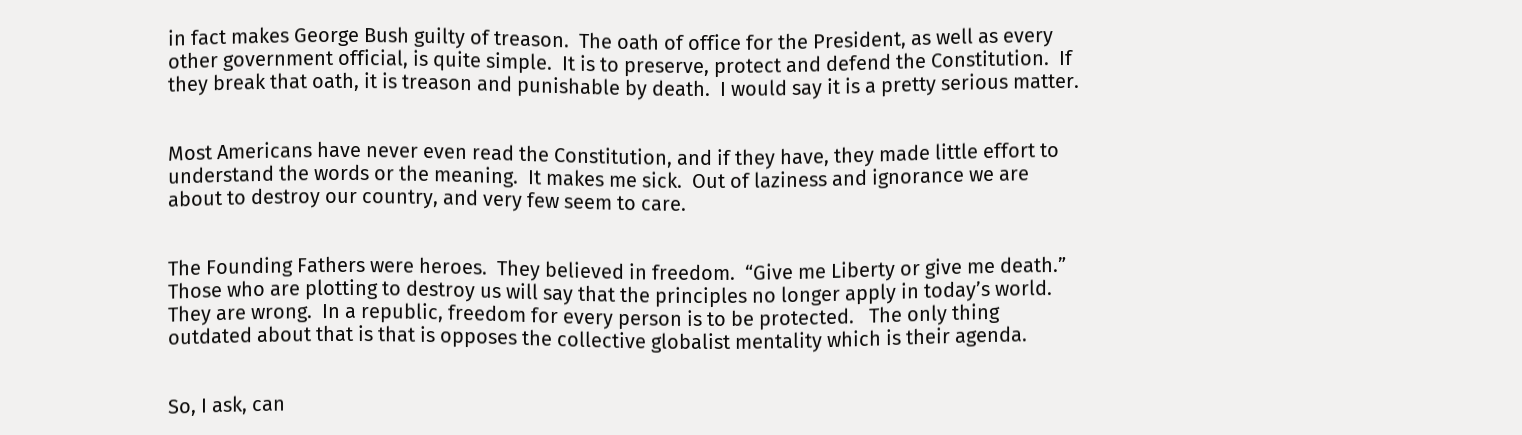in fact makes George Bush guilty of treason.  The oath of office for the President, as well as every other government official, is quite simple.  It is to preserve, protect and defend the Constitution.  If they break that oath, it is treason and punishable by death.  I would say it is a pretty serious matter.


Most Americans have never even read the Constitution, and if they have, they made little effort to understand the words or the meaning.  It makes me sick.  Out of laziness and ignorance we are about to destroy our country, and very few seem to care.


The Founding Fathers were heroes.  They believed in freedom.  “Give me Liberty or give me death.”   Those who are plotting to destroy us will say that the principles no longer apply in today’s world.  They are wrong.  In a republic, freedom for every person is to be protected.   The only thing outdated about that is that is opposes the collective globalist mentality which is their agenda.


So, I ask, can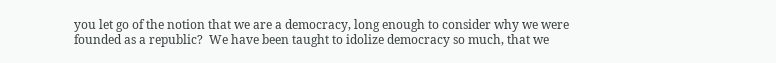you let go of the notion that we are a democracy, long enough to consider why we were founded as a republic?  We have been taught to idolize democracy so much, that we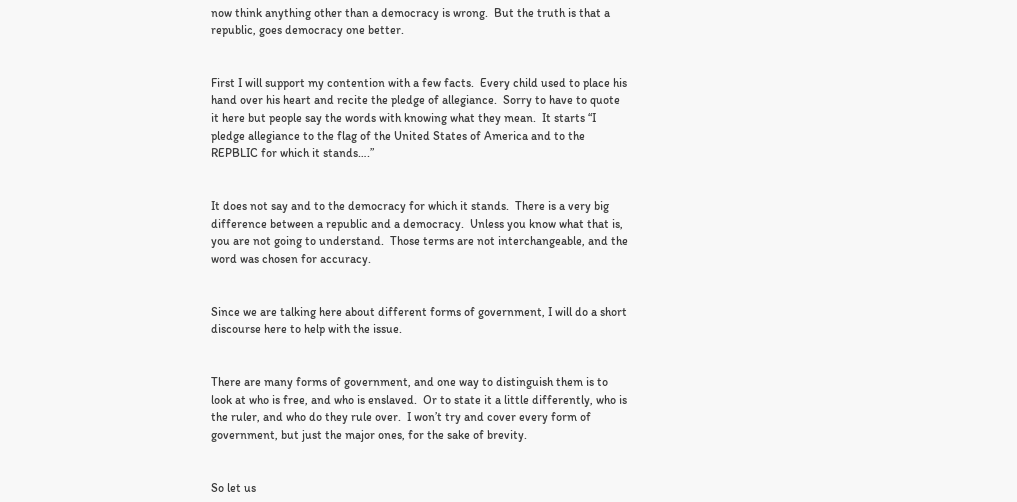now think anything other than a democracy is wrong.  But the truth is that a republic, goes democracy one better.


First I will support my contention with a few facts.  Every child used to place his hand over his heart and recite the pledge of allegiance.  Sorry to have to quote it here but people say the words with knowing what they mean.  It starts “I pledge allegiance to the flag of the United States of America and to the REPBLIC for which it stands….”


It does not say and to the democracy for which it stands.  There is a very big difference between a republic and a democracy.  Unless you know what that is, you are not going to understand.  Those terms are not interchangeable, and the word was chosen for accuracy.


Since we are talking here about different forms of government, I will do a short discourse here to help with the issue.


There are many forms of government, and one way to distinguish them is to look at who is free, and who is enslaved.  Or to state it a little differently, who is the ruler, and who do they rule over.  I won’t try and cover every form of government, but just the major ones, for the sake of brevity.


So let us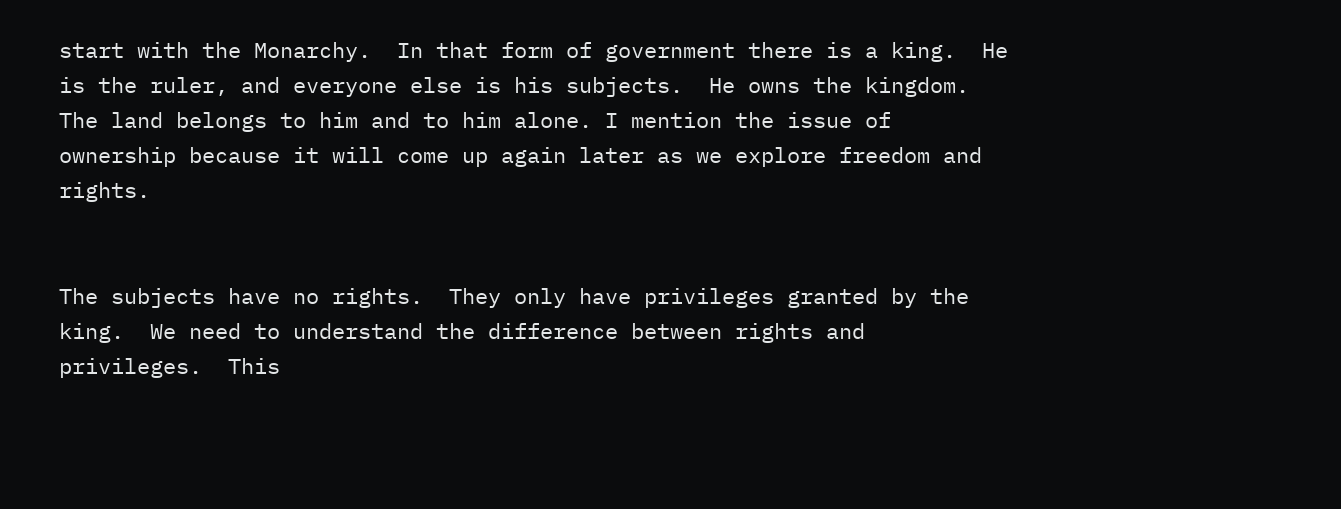start with the Monarchy.  In that form of government there is a king.  He is the ruler, and everyone else is his subjects.  He owns the kingdom.  The land belongs to him and to him alone. I mention the issue of ownership because it will come up again later as we explore freedom and rights.


The subjects have no rights.  They only have privileges granted by the king.  We need to understand the difference between rights and privileges.  This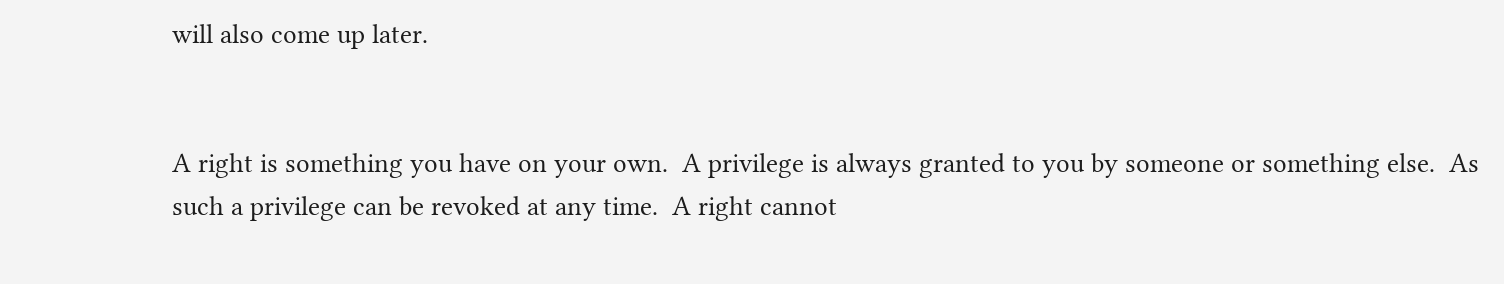will also come up later.


A right is something you have on your own.  A privilege is always granted to you by someone or something else.  As such a privilege can be revoked at any time.  A right cannot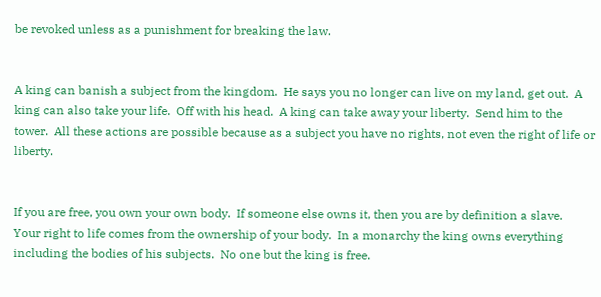be revoked unless as a punishment for breaking the law.


A king can banish a subject from the kingdom.  He says you no longer can live on my land, get out.  A king can also take your life.  Off with his head.  A king can take away your liberty.  Send him to the tower.  All these actions are possible because as a subject you have no rights, not even the right of life or liberty.


If you are free, you own your own body.  If someone else owns it, then you are by definition a slave.  Your right to life comes from the ownership of your body.  In a monarchy the king owns everything including the bodies of his subjects.  No one but the king is free.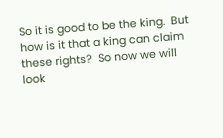So it is good to be the king.  But how is it that a king can claim these rights?  So now we will look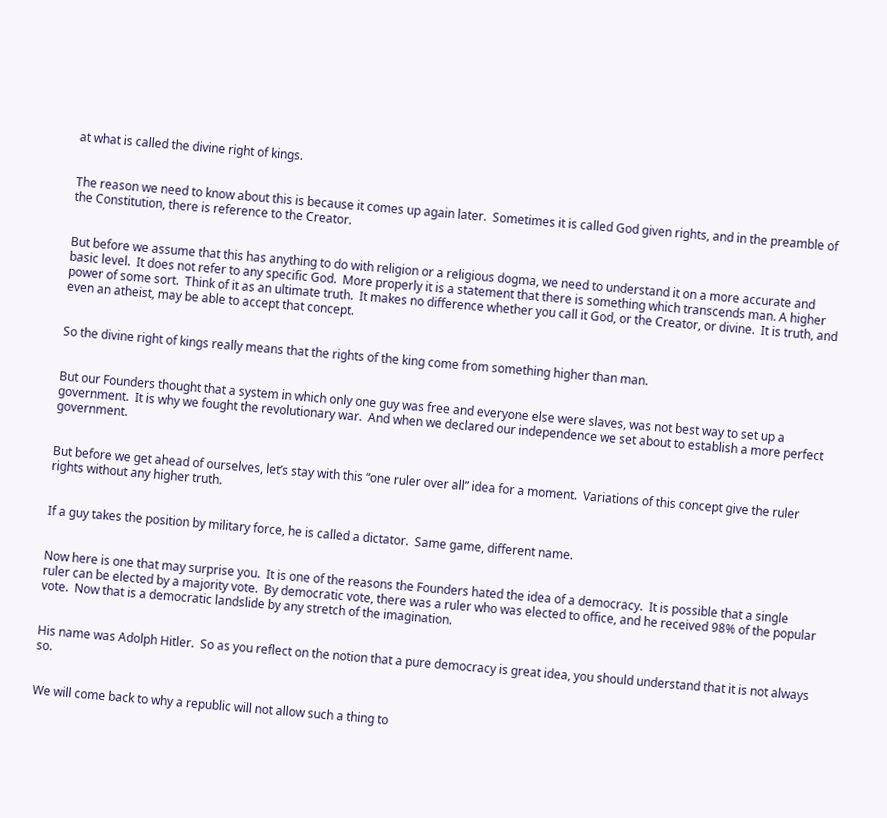at what is called the divine right of kings.


The reason we need to know about this is because it comes up again later.  Sometimes it is called God given rights, and in the preamble of the Constitution, there is reference to the Creator.


But before we assume that this has anything to do with religion or a religious dogma, we need to understand it on a more accurate and basic level.  It does not refer to any specific God.  More properly it is a statement that there is something which transcends man. A higher power of some sort.  Think of it as an ultimate truth.  It makes no difference whether you call it God, or the Creator, or divine.  It is truth, and even an atheist, may be able to accept that concept.


So the divine right of kings really means that the rights of the king come from something higher than man.


But our Founders thought that a system in which only one guy was free and everyone else were slaves, was not best way to set up a government.  It is why we fought the revolutionary war.  And when we declared our independence we set about to establish a more perfect government.


But before we get ahead of ourselves, let’s stay with this “one ruler over all” idea for a moment.  Variations of this concept give the ruler rights without any higher truth.


If a guy takes the position by military force, he is called a dictator.  Same game, different name.


Now here is one that may surprise you.  It is one of the reasons the Founders hated the idea of a democracy.  It is possible that a single ruler can be elected by a majority vote.  By democratic vote, there was a ruler who was elected to office, and he received 98% of the popular vote.  Now that is a democratic landslide by any stretch of the imagination.


His name was Adolph Hitler.  So as you reflect on the notion that a pure democracy is great idea, you should understand that it is not always so.


We will come back to why a republic will not allow such a thing to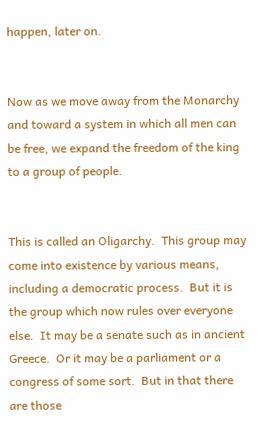happen, later on.


Now as we move away from the Monarchy and toward a system in which all men can be free, we expand the freedom of the king to a group of people.


This is called an Oligarchy.  This group may come into existence by various means, including a democratic process.  But it is the group which now rules over everyone else.  It may be a senate such as in ancient Greece.  Or it may be a parliament or a congress of some sort.  But in that there are those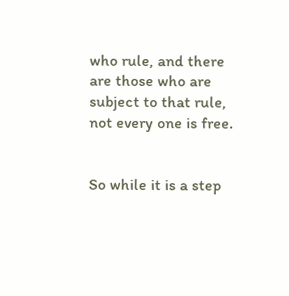who rule, and there are those who are subject to that rule, not every one is free.


So while it is a step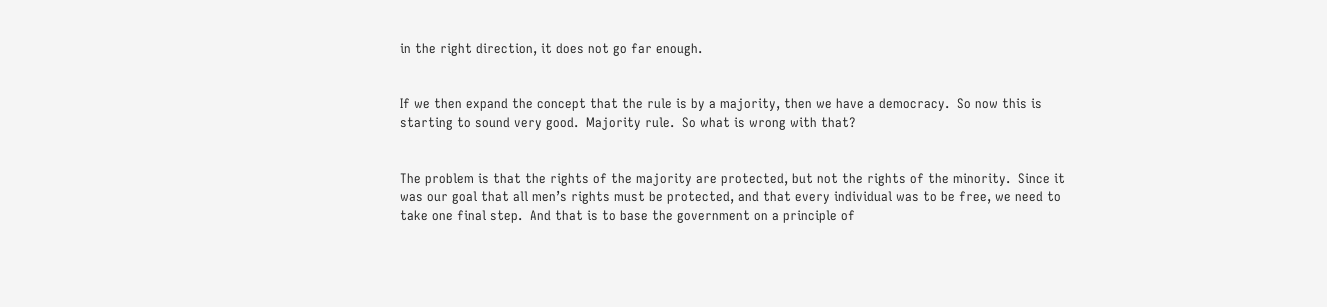in the right direction, it does not go far enough.


If we then expand the concept that the rule is by a majority, then we have a democracy.  So now this is starting to sound very good.  Majority rule.  So what is wrong with that?


The problem is that the rights of the majority are protected, but not the rights of the minority.  Since it was our goal that all men’s rights must be protected, and that every individual was to be free, we need to take one final step.  And that is to base the government on a principle of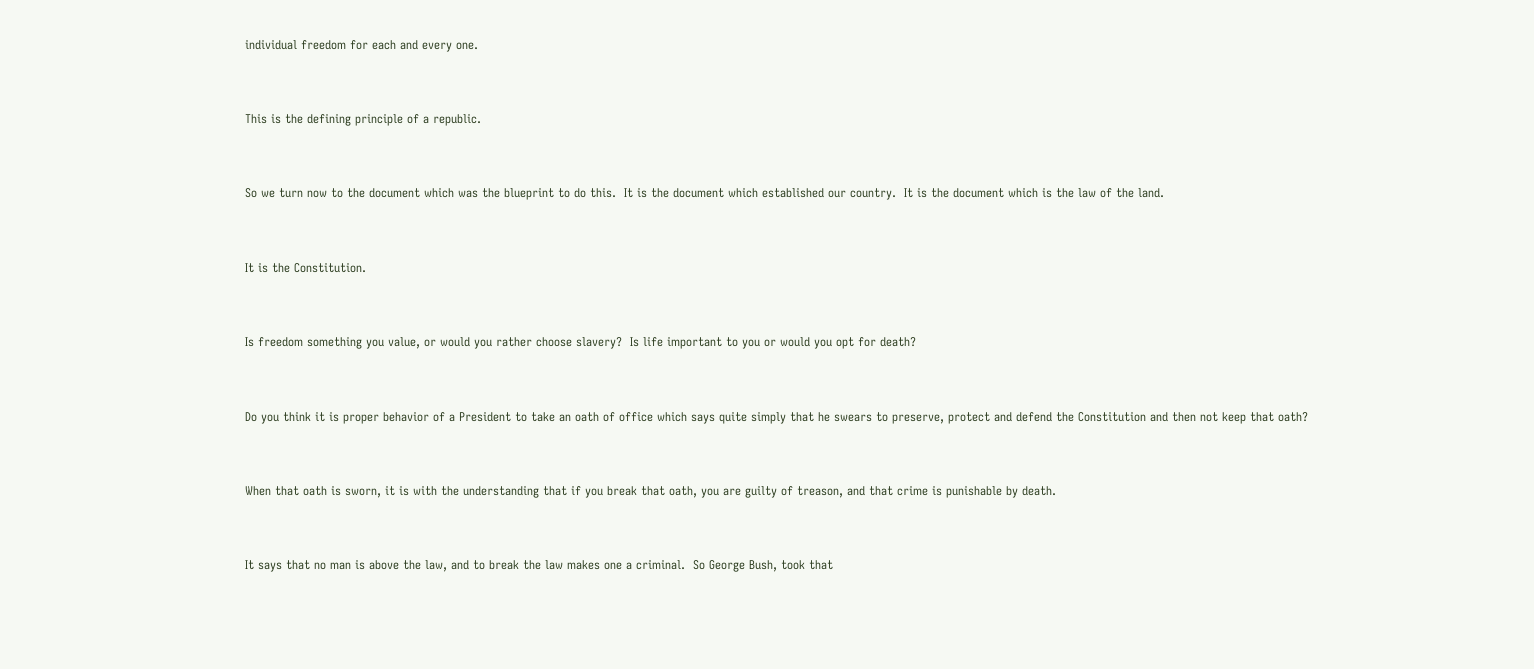individual freedom for each and every one.


This is the defining principle of a republic.


So we turn now to the document which was the blueprint to do this.  It is the document which established our country.  It is the document which is the law of the land.


It is the Constitution.


Is freedom something you value, or would you rather choose slavery?  Is life important to you or would you opt for death?


Do you think it is proper behavior of a President to take an oath of office which says quite simply that he swears to preserve, protect and defend the Constitution and then not keep that oath?


When that oath is sworn, it is with the understanding that if you break that oath, you are guilty of treason, and that crime is punishable by death.


It says that no man is above the law, and to break the law makes one a criminal.  So George Bush, took that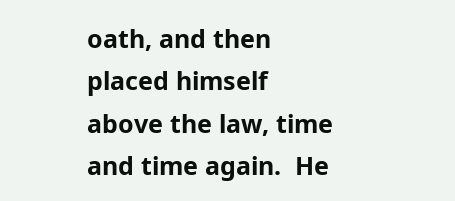oath, and then placed himself above the law, time and time again.  He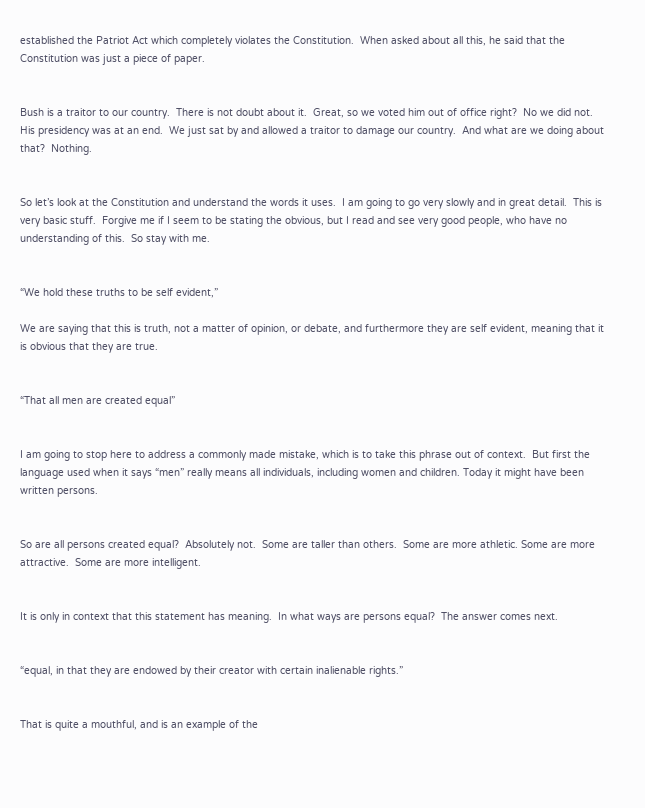established the Patriot Act which completely violates the Constitution.  When asked about all this, he said that the Constitution was just a piece of paper.


Bush is a traitor to our country.  There is not doubt about it.  Great, so we voted him out of office right?  No we did not.  His presidency was at an end.  We just sat by and allowed a traitor to damage our country.  And what are we doing about that?  Nothing.


So let’s look at the Constitution and understand the words it uses.  I am going to go very slowly and in great detail.  This is very basic stuff.  Forgive me if I seem to be stating the obvious, but I read and see very good people, who have no understanding of this.  So stay with me.


“We hold these truths to be self evident,”

We are saying that this is truth, not a matter of opinion, or debate, and furthermore they are self evident, meaning that it is obvious that they are true.


“That all men are created equal”


I am going to stop here to address a commonly made mistake, which is to take this phrase out of context.  But first the language used when it says “men” really means all individuals, including women and children. Today it might have been written persons.


So are all persons created equal?  Absolutely not.  Some are taller than others.  Some are more athletic. Some are more attractive.  Some are more intelligent.


It is only in context that this statement has meaning.  In what ways are persons equal?  The answer comes next.


“equal, in that they are endowed by their creator with certain inalienable rights.”


That is quite a mouthful, and is an example of the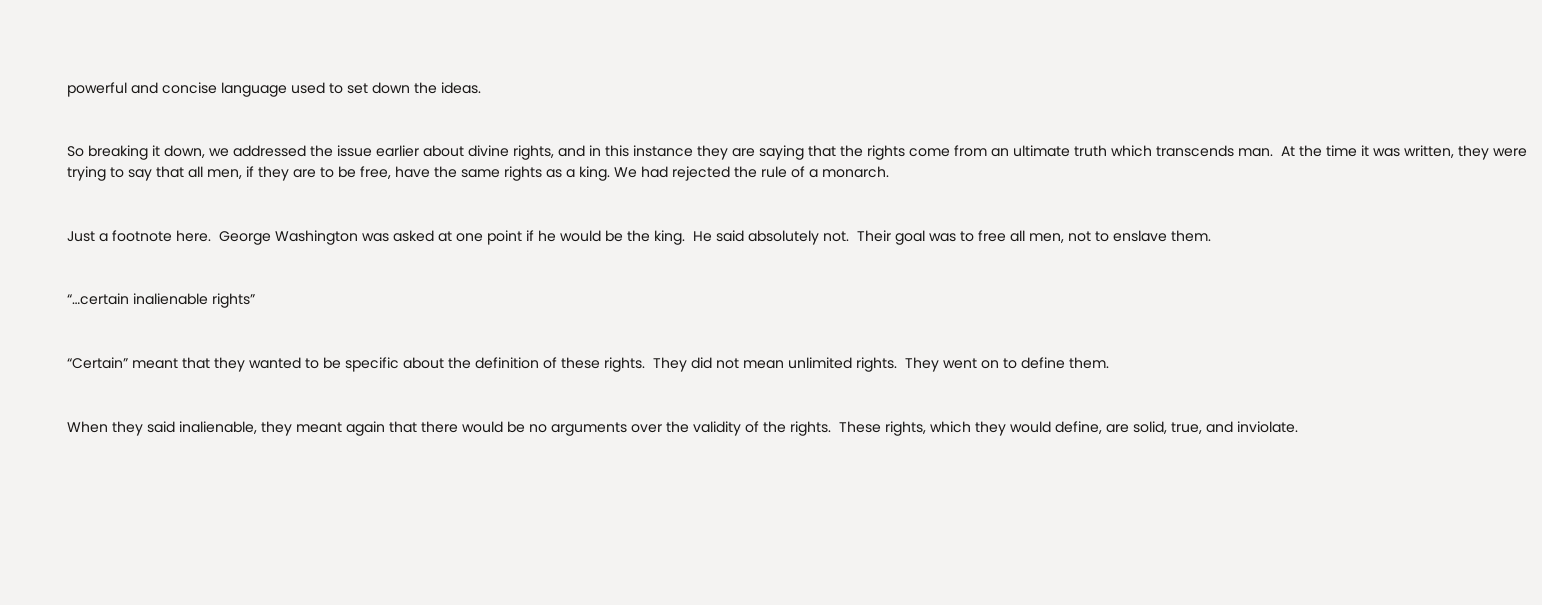powerful and concise language used to set down the ideas.


So breaking it down, we addressed the issue earlier about divine rights, and in this instance they are saying that the rights come from an ultimate truth which transcends man.  At the time it was written, they were trying to say that all men, if they are to be free, have the same rights as a king. We had rejected the rule of a monarch.


Just a footnote here.  George Washington was asked at one point if he would be the king.  He said absolutely not.  Their goal was to free all men, not to enslave them.


“…certain inalienable rights”


“Certain” meant that they wanted to be specific about the definition of these rights.  They did not mean unlimited rights.  They went on to define them.


When they said inalienable, they meant again that there would be no arguments over the validity of the rights.  These rights, which they would define, are solid, true, and inviolate.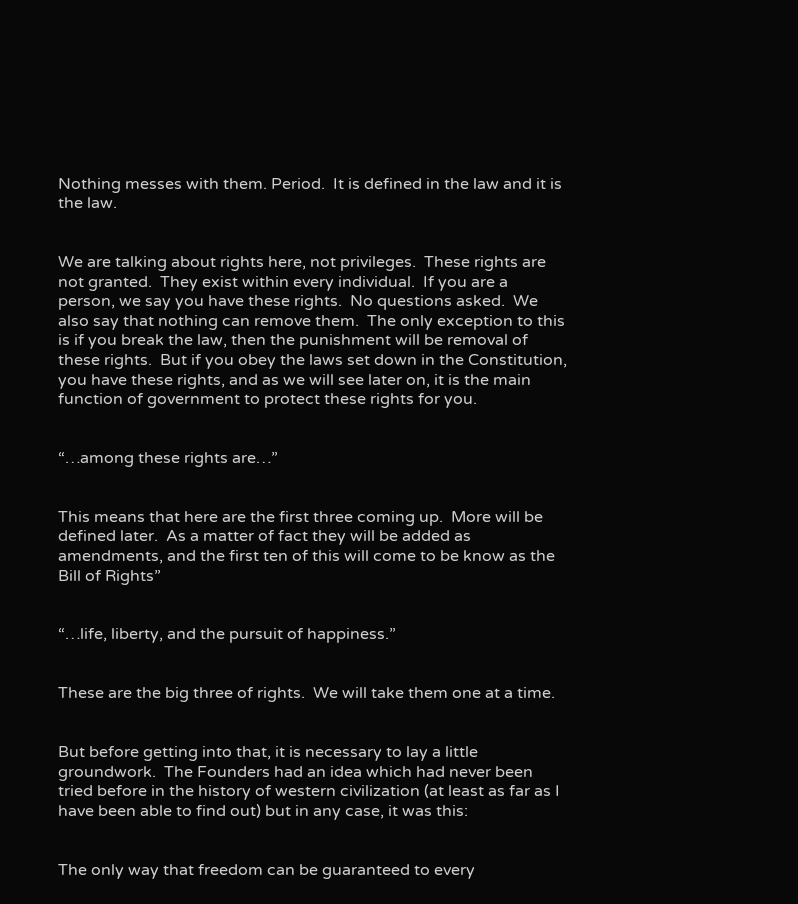Nothing messes with them. Period.  It is defined in the law and it is the law.


We are talking about rights here, not privileges.  These rights are not granted.  They exist within every individual.  If you are a person, we say you have these rights.  No questions asked.  We also say that nothing can remove them.  The only exception to this is if you break the law, then the punishment will be removal of these rights.  But if you obey the laws set down in the Constitution, you have these rights, and as we will see later on, it is the main function of government to protect these rights for you.


“…among these rights are…”


This means that here are the first three coming up.  More will be defined later.  As a matter of fact they will be added as amendments, and the first ten of this will come to be know as the Bill of Rights”


“…life, liberty, and the pursuit of happiness.”


These are the big three of rights.  We will take them one at a time.


But before getting into that, it is necessary to lay a little groundwork.  The Founders had an idea which had never been tried before in the history of western civilization (at least as far as I have been able to find out) but in any case, it was this:


The only way that freedom can be guaranteed to every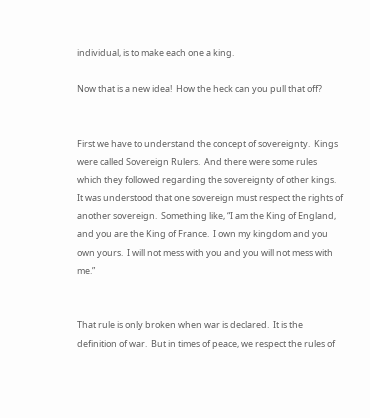individual, is to make each one a king.

Now that is a new idea!  How the heck can you pull that off?


First we have to understand the concept of sovereignty.  Kings were called Sovereign Rulers.  And there were some rules which they followed regarding the sovereignty of other kings.  It was understood that one sovereign must respect the rights of another sovereign.  Something like, “I am the King of England, and you are the King of France.  I own my kingdom and you own yours.  I will not mess with you and you will not mess with me.”


That rule is only broken when war is declared.  It is the definition of war.  But in times of peace, we respect the rules of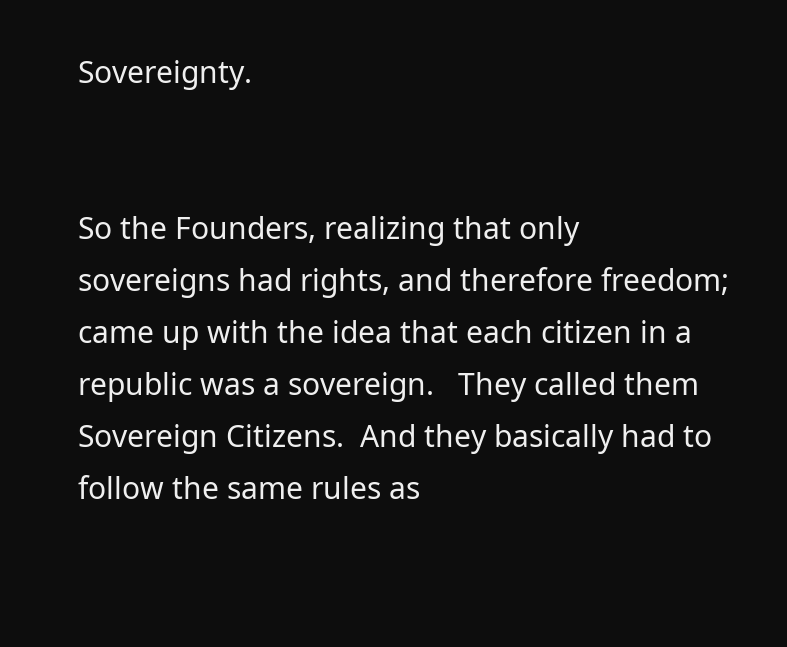Sovereignty.


So the Founders, realizing that only sovereigns had rights, and therefore freedom; came up with the idea that each citizen in a republic was a sovereign.   They called them Sovereign Citizens.  And they basically had to follow the same rules as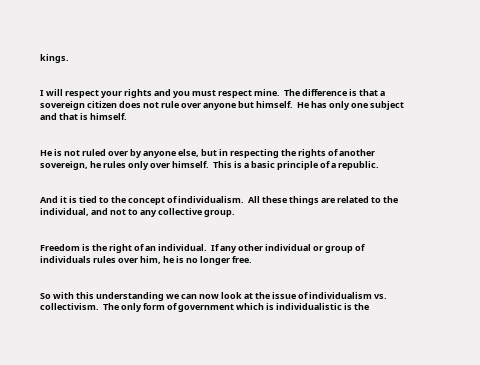kings.


I will respect your rights and you must respect mine.  The difference is that a sovereign citizen does not rule over anyone but himself.  He has only one subject and that is himself.


He is not ruled over by anyone else, but in respecting the rights of another sovereign, he rules only over himself.  This is a basic principle of a republic.


And it is tied to the concept of individualism.  All these things are related to the individual, and not to any collective group.


Freedom is the right of an individual.  If any other individual or group of individuals rules over him, he is no longer free.


So with this understanding we can now look at the issue of individualism vs. collectivism.  The only form of government which is individualistic is the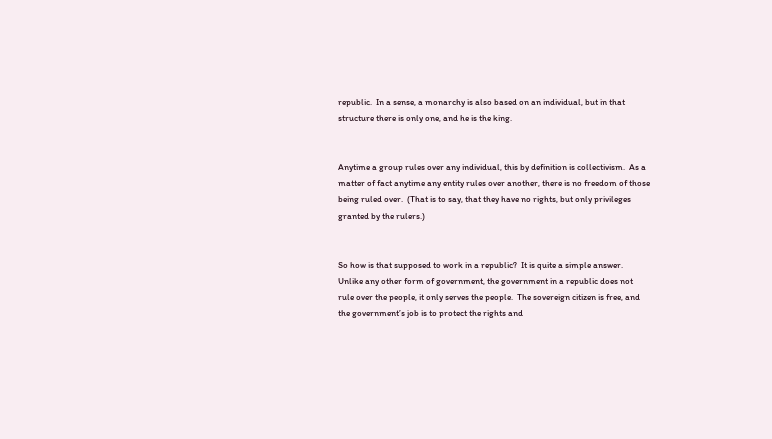republic.  In a sense, a monarchy is also based on an individual, but in that structure there is only one, and he is the king.


Anytime a group rules over any individual, this by definition is collectivism.  As a matter of fact anytime any entity rules over another, there is no freedom of those being ruled over.  (That is to say, that they have no rights, but only privileges granted by the rulers.)


So how is that supposed to work in a republic?  It is quite a simple answer.  Unlike any other form of government, the government in a republic does not rule over the people, it only serves the people.  The sovereign citizen is free, and the government’s job is to protect the rights and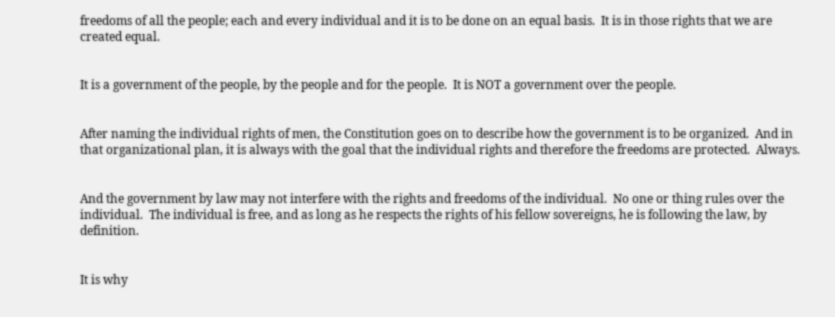freedoms of all the people; each and every individual and it is to be done on an equal basis.  It is in those rights that we are created equal.


It is a government of the people, by the people and for the people.  It is NOT a government over the people.


After naming the individual rights of men, the Constitution goes on to describe how the government is to be organized.  And in that organizational plan, it is always with the goal that the individual rights and therefore the freedoms are protected.  Always.


And the government by law may not interfere with the rights and freedoms of the individual.  No one or thing rules over the individual.  The individual is free, and as long as he respects the rights of his fellow sovereigns, he is following the law, by definition.


It is why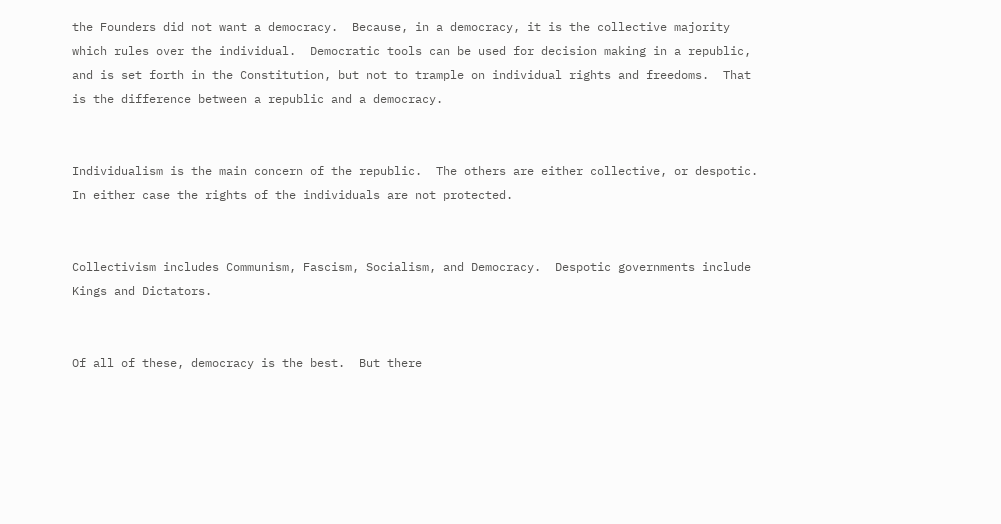the Founders did not want a democracy.  Because, in a democracy, it is the collective majority which rules over the individual.  Democratic tools can be used for decision making in a republic, and is set forth in the Constitution, but not to trample on individual rights and freedoms.  That is the difference between a republic and a democracy.


Individualism is the main concern of the republic.  The others are either collective, or despotic.  In either case the rights of the individuals are not protected.


Collectivism includes Communism, Fascism, Socialism, and Democracy.  Despotic governments include Kings and Dictators.


Of all of these, democracy is the best.  But there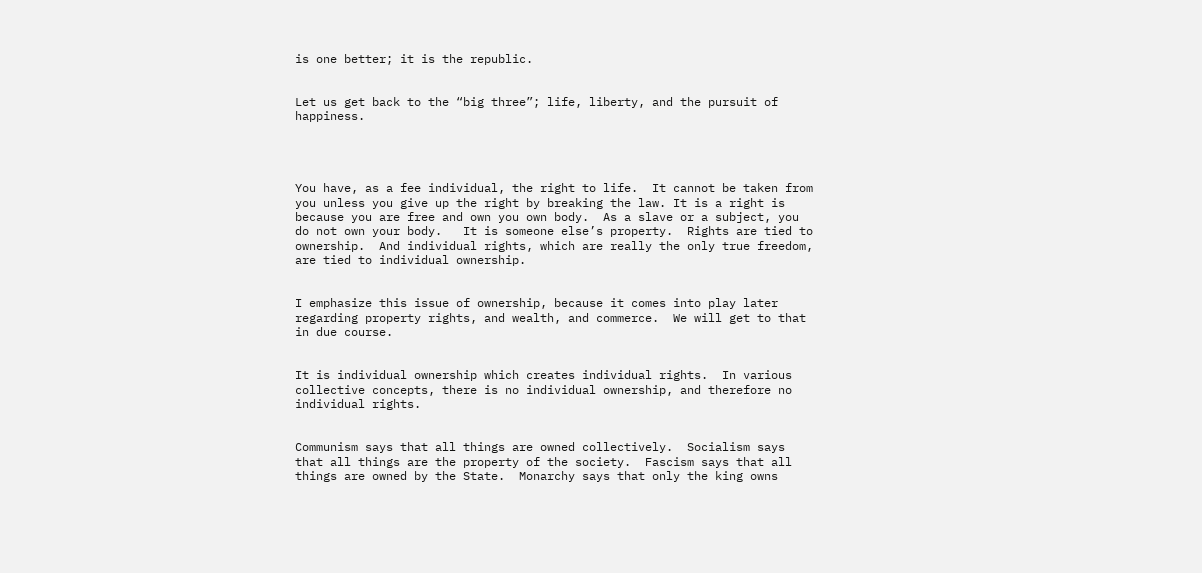is one better; it is the republic.


Let us get back to the “big three”; life, liberty, and the pursuit of happiness.




You have, as a fee individual, the right to life.  It cannot be taken from you unless you give up the right by breaking the law. It is a right is because you are free and own you own body.  As a slave or a subject, you do not own your body.   It is someone else’s property.  Rights are tied to ownership.  And individual rights, which are really the only true freedom, are tied to individual ownership.


I emphasize this issue of ownership, because it comes into play later regarding property rights, and wealth, and commerce.  We will get to that in due course.


It is individual ownership which creates individual rights.  In various collective concepts, there is no individual ownership, and therefore no individual rights.


Communism says that all things are owned collectively.  Socialism says that all things are the property of the society.  Fascism says that all things are owned by the State.  Monarchy says that only the king owns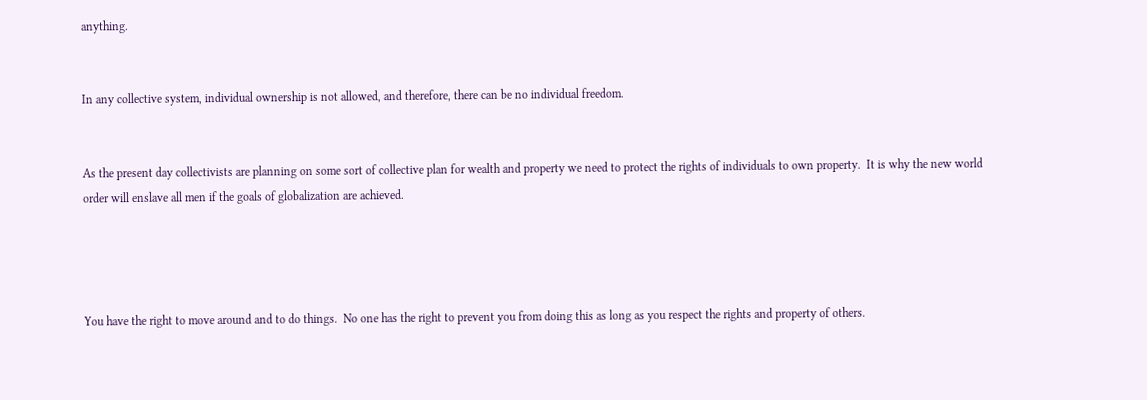anything.


In any collective system, individual ownership is not allowed, and therefore, there can be no individual freedom.


As the present day collectivists are planning on some sort of collective plan for wealth and property we need to protect the rights of individuals to own property.  It is why the new world order will enslave all men if the goals of globalization are achieved.




You have the right to move around and to do things.  No one has the right to prevent you from doing this as long as you respect the rights and property of others.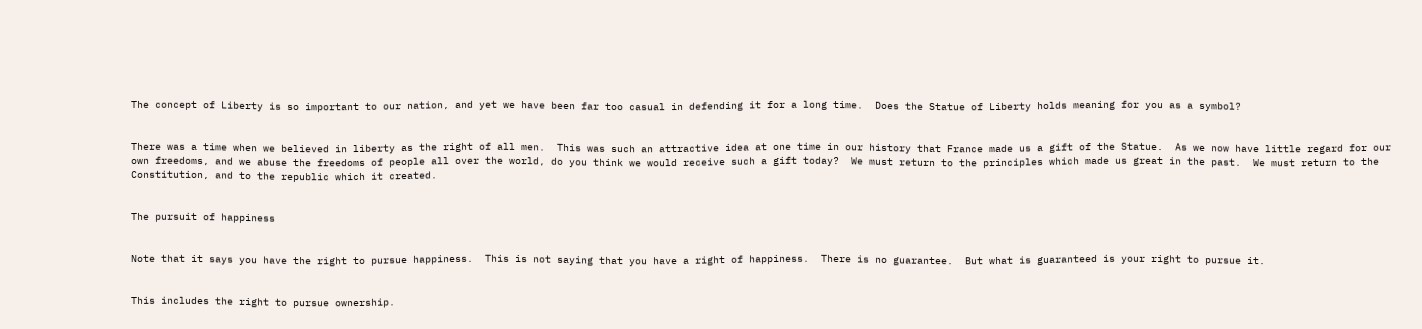The concept of Liberty is so important to our nation, and yet we have been far too casual in defending it for a long time.  Does the Statue of Liberty holds meaning for you as a symbol?


There was a time when we believed in liberty as the right of all men.  This was such an attractive idea at one time in our history that France made us a gift of the Statue.  As we now have little regard for our own freedoms, and we abuse the freedoms of people all over the world, do you think we would receive such a gift today?  We must return to the principles which made us great in the past.  We must return to the Constitution, and to the republic which it created.


The pursuit of happiness


Note that it says you have the right to pursue happiness.  This is not saying that you have a right of happiness.  There is no guarantee.  But what is guaranteed is your right to pursue it.


This includes the right to pursue ownership.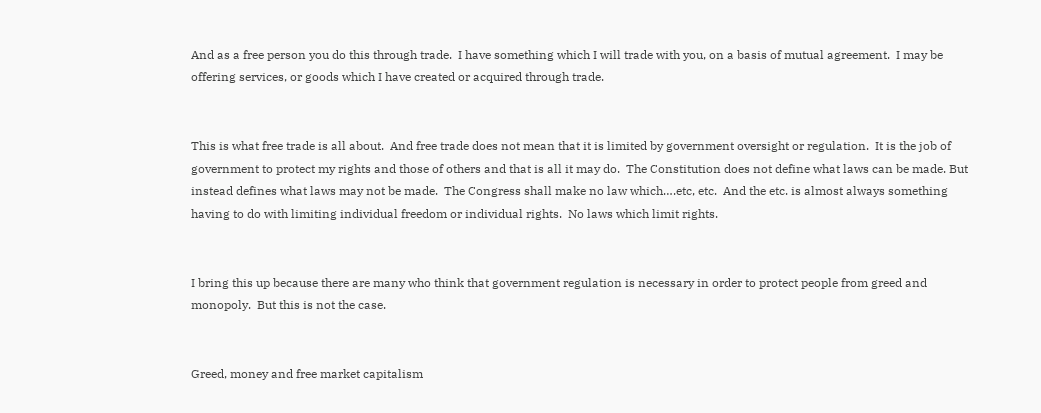And as a free person you do this through trade.  I have something which I will trade with you, on a basis of mutual agreement.  I may be offering services, or goods which I have created or acquired through trade.


This is what free trade is all about.  And free trade does not mean that it is limited by government oversight or regulation.  It is the job of government to protect my rights and those of others and that is all it may do.  The Constitution does not define what laws can be made. But instead defines what laws may not be made.  The Congress shall make no law which….etc, etc.  And the etc. is almost always something having to do with limiting individual freedom or individual rights.  No laws which limit rights.


I bring this up because there are many who think that government regulation is necessary in order to protect people from greed and monopoly.  But this is not the case.


Greed, money and free market capitalism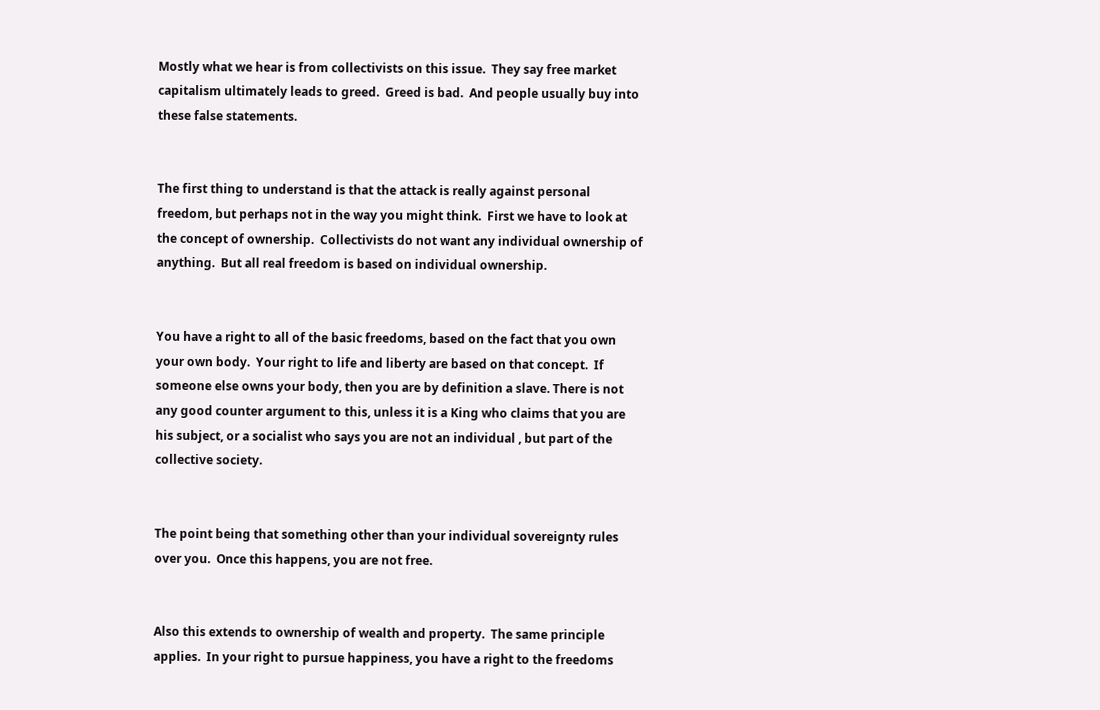Mostly what we hear is from collectivists on this issue.  They say free market capitalism ultimately leads to greed.  Greed is bad.  And people usually buy into these false statements.


The first thing to understand is that the attack is really against personal freedom, but perhaps not in the way you might think.  First we have to look at the concept of ownership.  Collectivists do not want any individual ownership of anything.  But all real freedom is based on individual ownership.


You have a right to all of the basic freedoms, based on the fact that you own your own body.  Your right to life and liberty are based on that concept.  If someone else owns your body, then you are by definition a slave. There is not any good counter argument to this, unless it is a King who claims that you are his subject, or a socialist who says you are not an individual , but part of the collective society.


The point being that something other than your individual sovereignty rules over you.  Once this happens, you are not free.


Also this extends to ownership of wealth and property.  The same principle applies.  In your right to pursue happiness, you have a right to the freedoms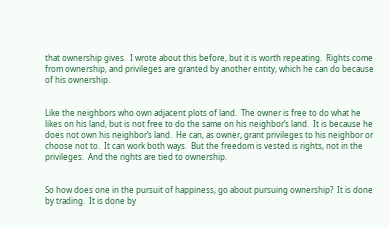that ownership gives.  I wrote about this before, but it is worth repeating.  Rights come from ownership, and privileges are granted by another entity, which he can do because of his ownership.


Like the neighbors who own adjacent plots of land.  The owner is free to do what he likes on his land, but is not free to do the same on his neighbor’s land.  It is because he does not own his neighbor’s land.  He can, as owner, grant privileges to his neighbor or choose not to.  It can work both ways.  But the freedom is vested is rights, not in the privileges.  And the rights are tied to ownership.


So how does one in the pursuit of happiness, go about pursuing ownership?  It is done by trading.  It is done by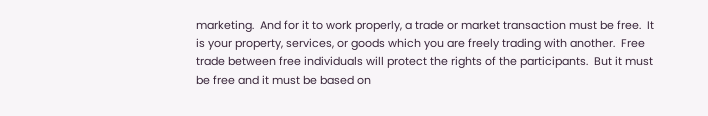marketing.  And for it to work properly, a trade or market transaction must be free.  It is your property, services, or goods which you are freely trading with another.  Free trade between free individuals will protect the rights of the participants.  But it must be free and it must be based on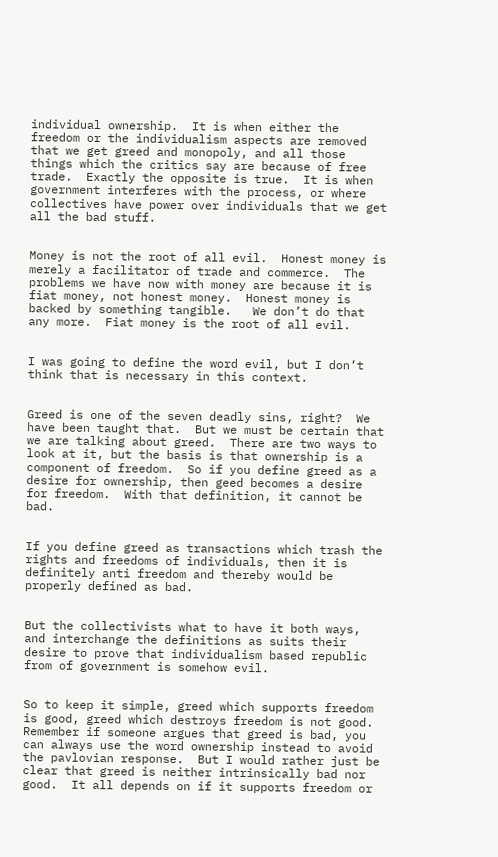individual ownership.  It is when either the freedom or the individualism aspects are removed that we get greed and monopoly, and all those things which the critics say are because of free trade.  Exactly the opposite is true.  It is when government interferes with the process, or where collectives have power over individuals that we get all the bad stuff.


Money is not the root of all evil.  Honest money is merely a facilitator of trade and commerce.  The problems we have now with money are because it is fiat money, not honest money.  Honest money is backed by something tangible.   We don’t do that any more.  Fiat money is the root of all evil.


I was going to define the word evil, but I don’t think that is necessary in this context.


Greed is one of the seven deadly sins, right?  We have been taught that.  But we must be certain that we are talking about greed.  There are two ways to look at it, but the basis is that ownership is a component of freedom.  So if you define greed as a desire for ownership, then geed becomes a desire for freedom.  With that definition, it cannot be bad.


If you define greed as transactions which trash the rights and freedoms of individuals, then it is definitely anti freedom and thereby would be properly defined as bad.


But the collectivists what to have it both ways, and interchange the definitions as suits their desire to prove that individualism based republic from of government is somehow evil.


So to keep it simple, greed which supports freedom is good, greed which destroys freedom is not good.  Remember if someone argues that greed is bad, you can always use the word ownership instead to avoid the pavlovian response.  But I would rather just be clear that greed is neither intrinsically bad nor good.  It all depends on if it supports freedom or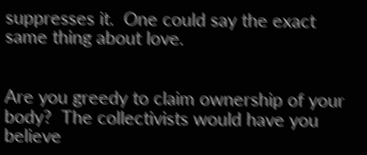suppresses it.  One could say the exact same thing about love.


Are you greedy to claim ownership of your body?  The collectivists would have you believe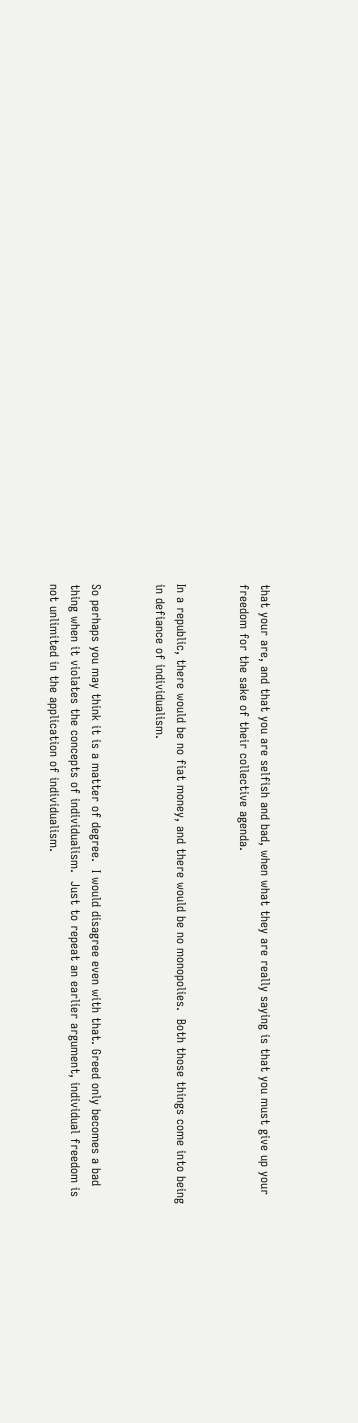that your are, and that you are selfish and bad, when what they are really saying is that you must give up your freedom for the sake of their collective agenda.


In a republic, there would be no fiat money, and there would be no monopolies.  Both those things come into being in defiance of individualism.


So perhaps you may think it is a matter of degree.  I would disagree even with that. Greed only becomes a bad thing when it violates the concepts of individualism.  Just to repeat an earlier argument, individual freedom is not unlimited in the application of individualism.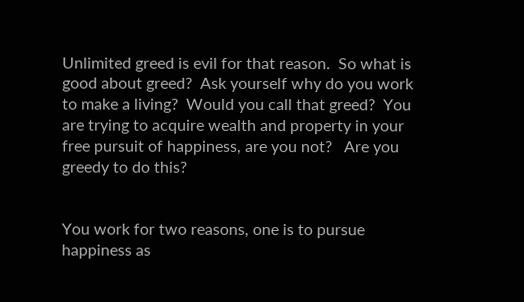Unlimited greed is evil for that reason.  So what is good about greed?  Ask yourself why do you work to make a living?  Would you call that greed?  You are trying to acquire wealth and property in your free pursuit of happiness, are you not?   Are you greedy to do this?


You work for two reasons, one is to pursue happiness as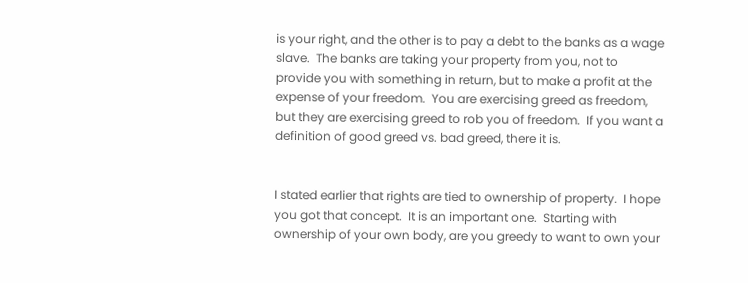is your right, and the other is to pay a debt to the banks as a wage slave.  The banks are taking your property from you, not to provide you with something in return, but to make a profit at the expense of your freedom.  You are exercising greed as freedom, but they are exercising greed to rob you of freedom.  If you want a definition of good greed vs. bad greed, there it is.


I stated earlier that rights are tied to ownership of property.  I hope you got that concept.  It is an important one.  Starting with ownership of your own body, are you greedy to want to own your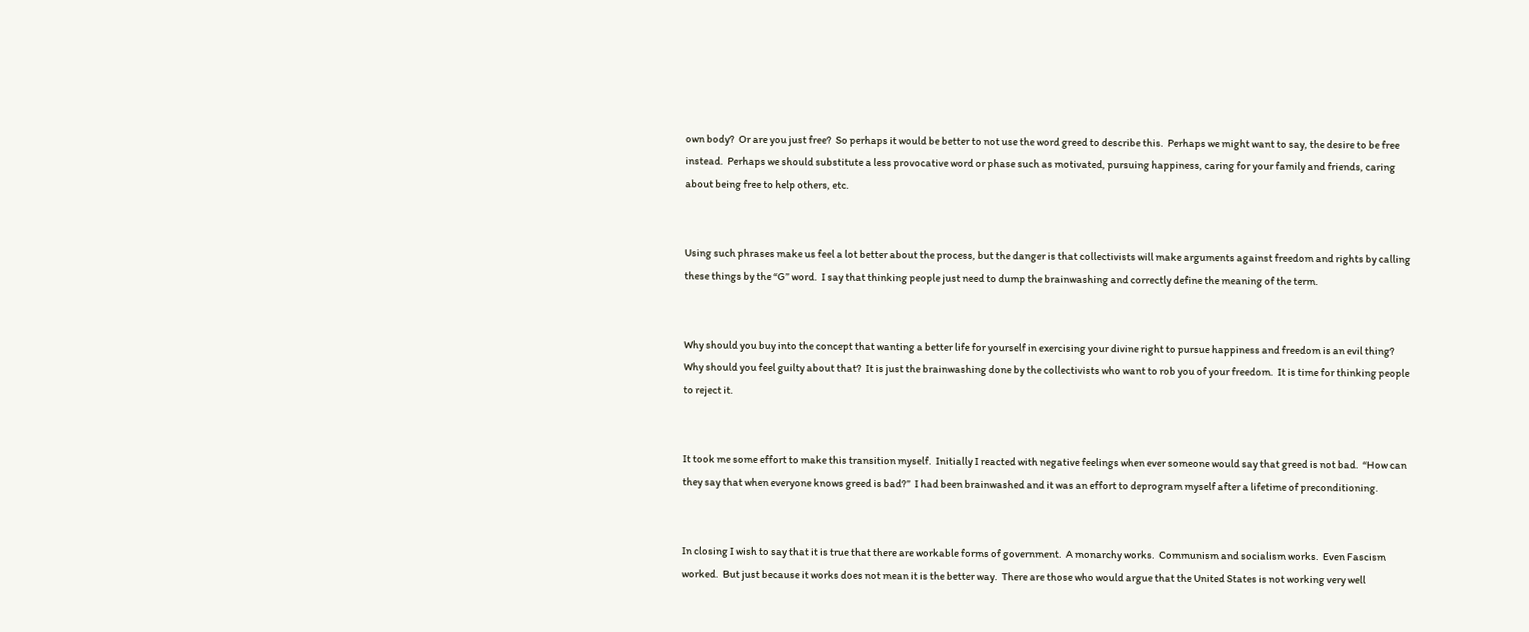own body?  Or are you just free?  So perhaps it would be better to not use the word greed to describe this.  Perhaps we might want to say, the desire to be free instead.  Perhaps we should substitute a less provocative word or phase such as motivated, pursuing happiness, caring for your family and friends, caring about being free to help others, etc.


Using such phrases make us feel a lot better about the process, but the danger is that collectivists will make arguments against freedom and rights by calling these things by the “G” word.  I say that thinking people just need to dump the brainwashing and correctly define the meaning of the term.


Why should you buy into the concept that wanting a better life for yourself in exercising your divine right to pursue happiness and freedom is an evil thing?  Why should you feel guilty about that?  It is just the brainwashing done by the collectivists who want to rob you of your freedom.  It is time for thinking people to reject it.


It took me some effort to make this transition myself.  Initially I reacted with negative feelings when ever someone would say that greed is not bad.  “How can they say that when everyone knows greed is bad?”  I had been brainwashed and it was an effort to deprogram myself after a lifetime of preconditioning.


In closing I wish to say that it is true that there are workable forms of government.  A monarchy works.  Communism and socialism works.  Even Fascism worked.  But just because it works does not mean it is the better way.  There are those who would argue that the United States is not working very well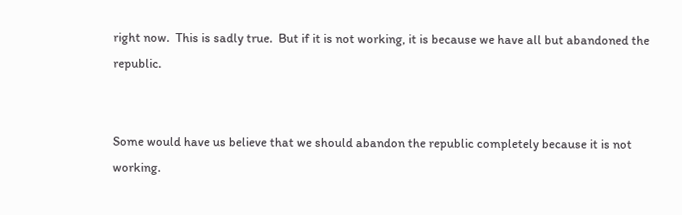right now.  This is sadly true.  But if it is not working, it is because we have all but abandoned the republic.


Some would have us believe that we should abandon the republic completely because it is not working.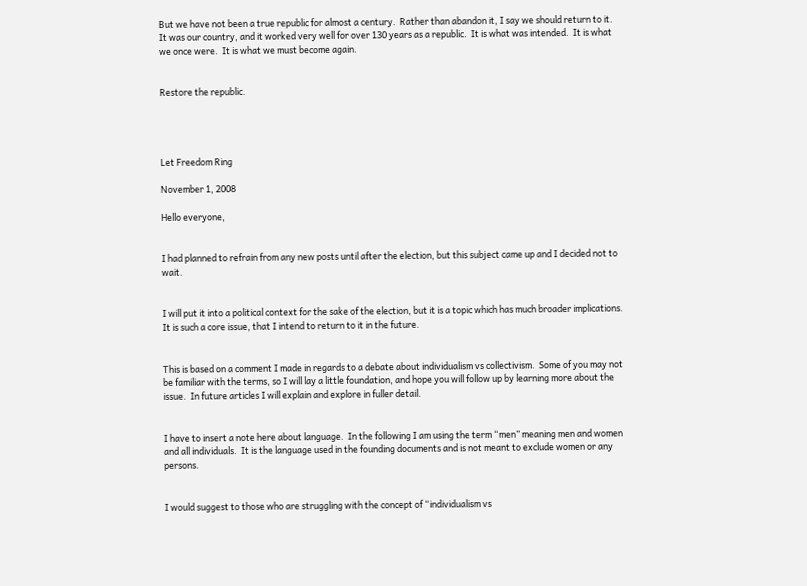But we have not been a true republic for almost a century.  Rather than abandon it, I say we should return to it.  It was our country, and it worked very well for over 130 years as a republic.  It is what was intended.  It is what we once were.  It is what we must become again.


Restore the republic.




Let Freedom Ring

November 1, 2008

Hello everyone,


I had planned to refrain from any new posts until after the election, but this subject came up and I decided not to wait.


I will put it into a political context for the sake of the election, but it is a topic which has much broader implications.  It is such a core issue, that I intend to return to it in the future.


This is based on a comment I made in regards to a debate about individualism vs collectivism.  Some of you may not be familiar with the terms, so I will lay a little foundation, and hope you will follow up by learning more about the issue.  In future articles I will explain and explore in fuller detail.


I have to insert a note here about language.  In the following I am using the term “men” meaning men and women and all individuals.  It is the language used in the founding documents and is not meant to exclude women or any persons.


I would suggest to those who are struggling with the concept of “individualism vs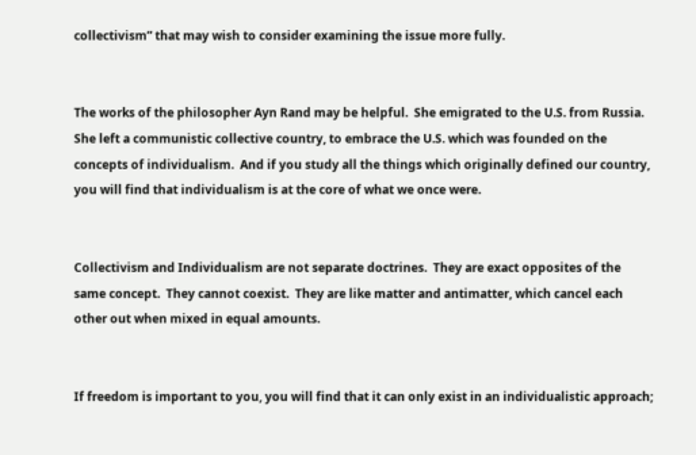collectivism” that may wish to consider examining the issue more fully.


The works of the philosopher Ayn Rand may be helpful.  She emigrated to the U.S. from Russia.  She left a communistic collective country, to embrace the U.S. which was founded on the concepts of individualism.  And if you study all the things which originally defined our country, you will find that individualism is at the core of what we once were.


Collectivism and Individualism are not separate doctrines.  They are exact opposites of the same concept.  They cannot coexist.  They are like matter and antimatter, which cancel each other out when mixed in equal amounts.


If freedom is important to you, you will find that it can only exist in an individualistic approach;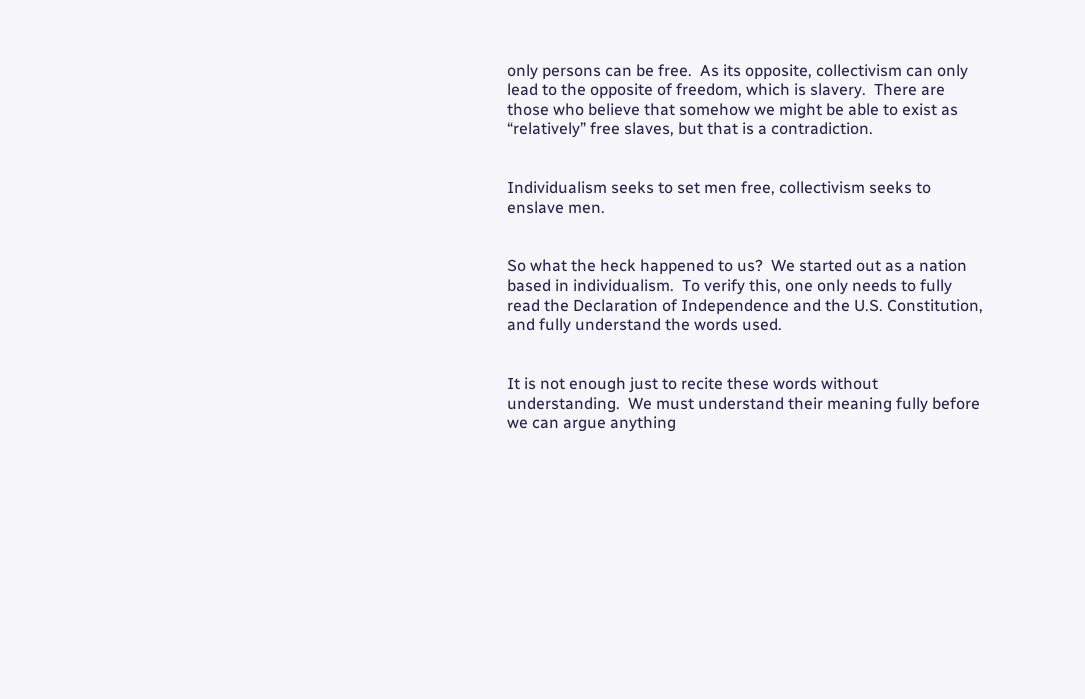only persons can be free.  As its opposite, collectivism can only lead to the opposite of freedom, which is slavery.  There are those who believe that somehow we might be able to exist as “relatively” free slaves, but that is a contradiction.


Individualism seeks to set men free, collectivism seeks to enslave men.


So what the heck happened to us?  We started out as a nation based in individualism.  To verify this, one only needs to fully read the Declaration of Independence and the U.S. Constitution, and fully understand the words used.


It is not enough just to recite these words without understanding.  We must understand their meaning fully before we can argue anything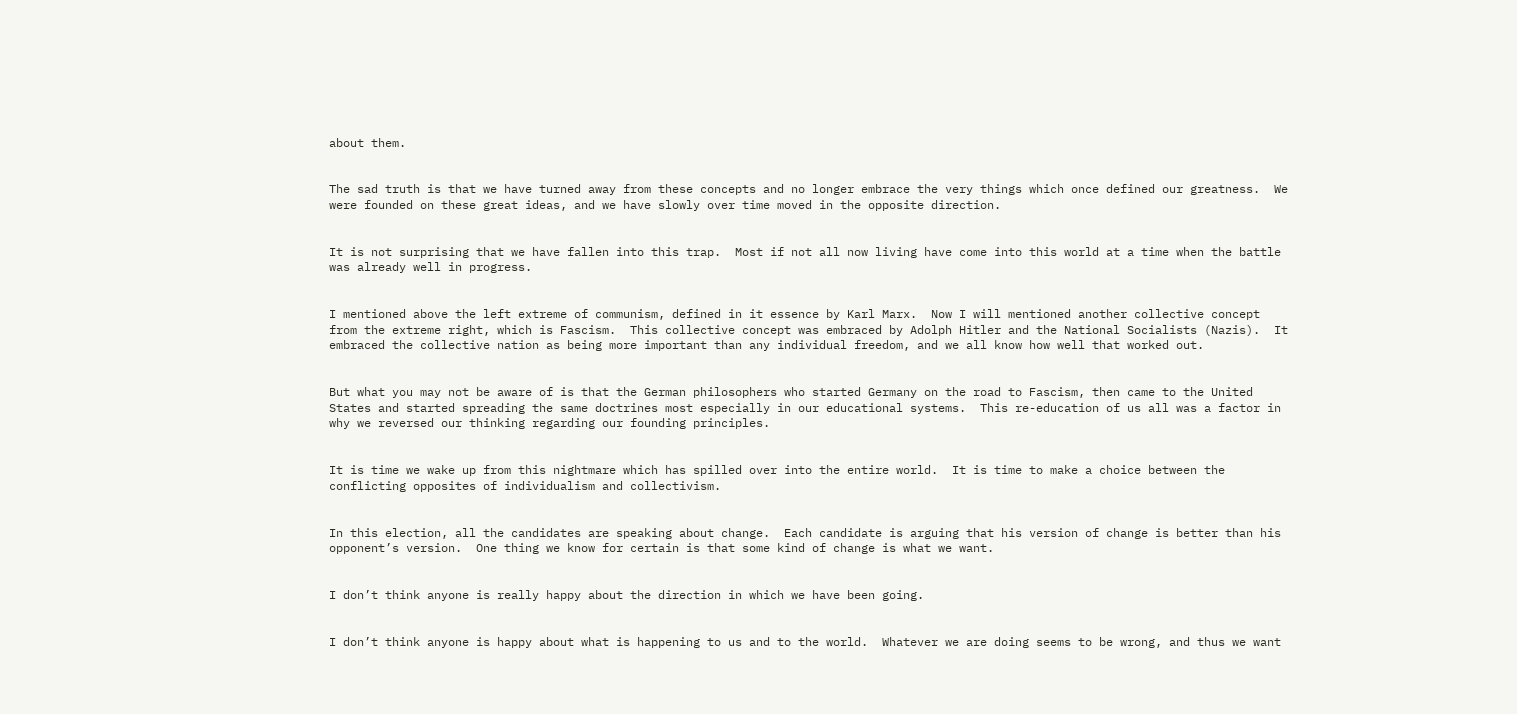about them.


The sad truth is that we have turned away from these concepts and no longer embrace the very things which once defined our greatness.  We were founded on these great ideas, and we have slowly over time moved in the opposite direction.


It is not surprising that we have fallen into this trap.  Most if not all now living have come into this world at a time when the battle was already well in progress.


I mentioned above the left extreme of communism, defined in it essence by Karl Marx.  Now I will mentioned another collective concept from the extreme right, which is Fascism.  This collective concept was embraced by Adolph Hitler and the National Socialists (Nazis).  It embraced the collective nation as being more important than any individual freedom, and we all know how well that worked out.


But what you may not be aware of is that the German philosophers who started Germany on the road to Fascism, then came to the United States and started spreading the same doctrines most especially in our educational systems.  This re-education of us all was a factor in why we reversed our thinking regarding our founding principles.


It is time we wake up from this nightmare which has spilled over into the entire world.  It is time to make a choice between the conflicting opposites of individualism and collectivism.


In this election, all the candidates are speaking about change.  Each candidate is arguing that his version of change is better than his opponent’s version.  One thing we know for certain is that some kind of change is what we want.


I don’t think anyone is really happy about the direction in which we have been going.


I don’t think anyone is happy about what is happening to us and to the world.  Whatever we are doing seems to be wrong, and thus we want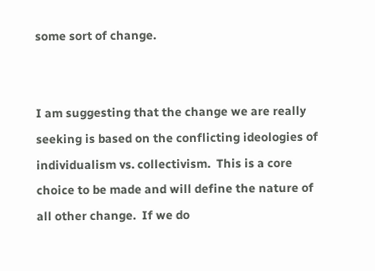some sort of change.


I am suggesting that the change we are really seeking is based on the conflicting ideologies of individualism vs. collectivism.  This is a core choice to be made and will define the nature of all other change.  If we do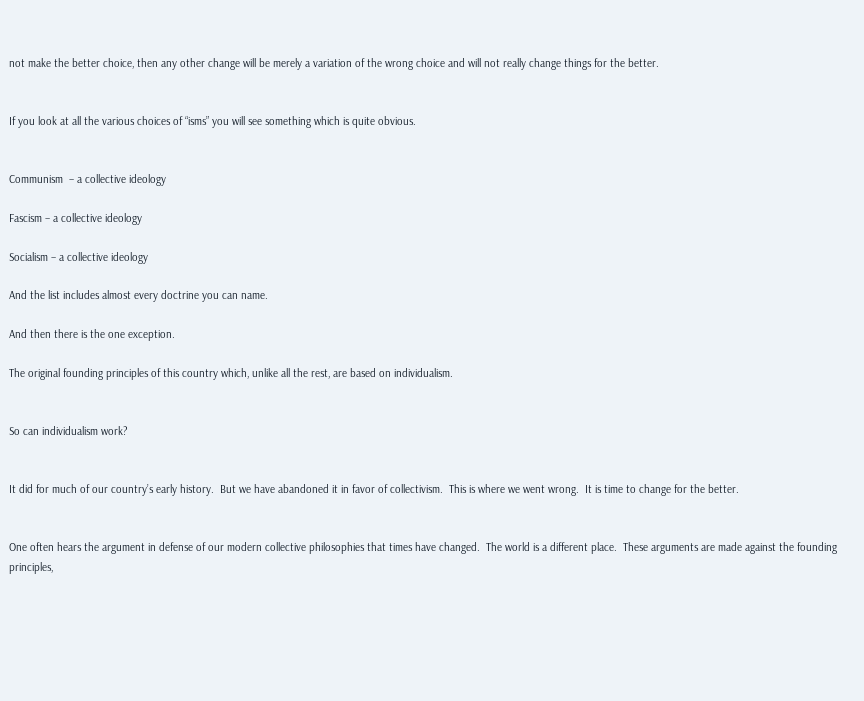not make the better choice, then any other change will be merely a variation of the wrong choice and will not really change things for the better.


If you look at all the various choices of “isms” you will see something which is quite obvious.


Communism  – a collective ideology

Fascism – a collective ideology

Socialism – a collective ideology

And the list includes almost every doctrine you can name.

And then there is the one exception.

The original founding principles of this country which, unlike all the rest, are based on individualism.


So can individualism work?


It did for much of our country’s early history.  But we have abandoned it in favor of collectivism.  This is where we went wrong.  It is time to change for the better.


One often hears the argument in defense of our modern collective philosophies that times have changed.  The world is a different place.  These arguments are made against the founding principles,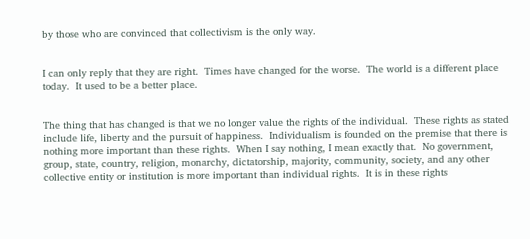by those who are convinced that collectivism is the only way.


I can only reply that they are right.  Times have changed for the worse.  The world is a different place today.  It used to be a better place.


The thing that has changed is that we no longer value the rights of the individual.  These rights as stated include life, liberty and the pursuit of happiness.  Individualism is founded on the premise that there is nothing more important than these rights.  When I say nothing, I mean exactly that.  No government, group, state, country, religion, monarchy, dictatorship, majority, community, society, and any other collective entity or institution is more important than individual rights.  It is in these rights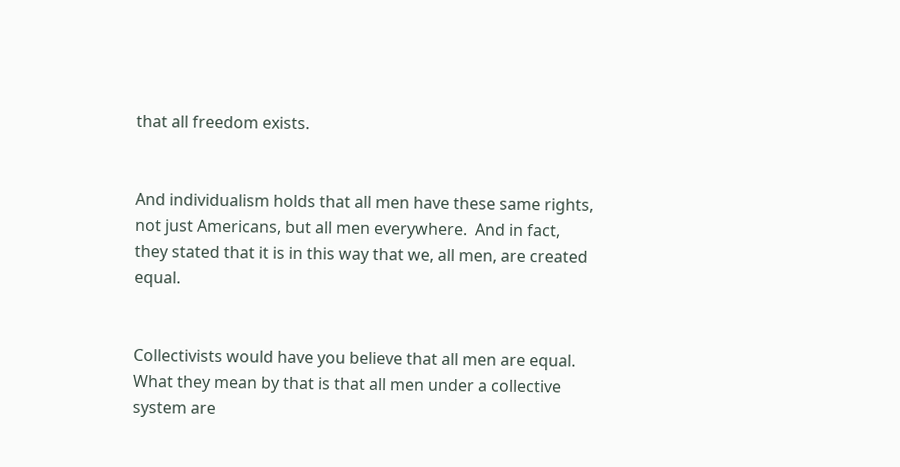that all freedom exists.


And individualism holds that all men have these same rights, not just Americans, but all men everywhere.  And in fact, they stated that it is in this way that we, all men, are created equal.


Collectivists would have you believe that all men are equal.  What they mean by that is that all men under a collective system are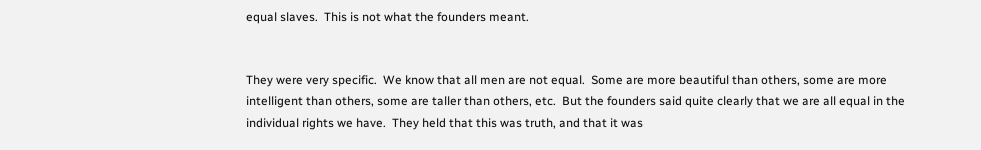equal slaves.  This is not what the founders meant.


They were very specific.  We know that all men are not equal.  Some are more beautiful than others, some are more intelligent than others, some are taller than others, etc.  But the founders said quite clearly that we are all equal in the individual rights we have.  They held that this was truth, and that it was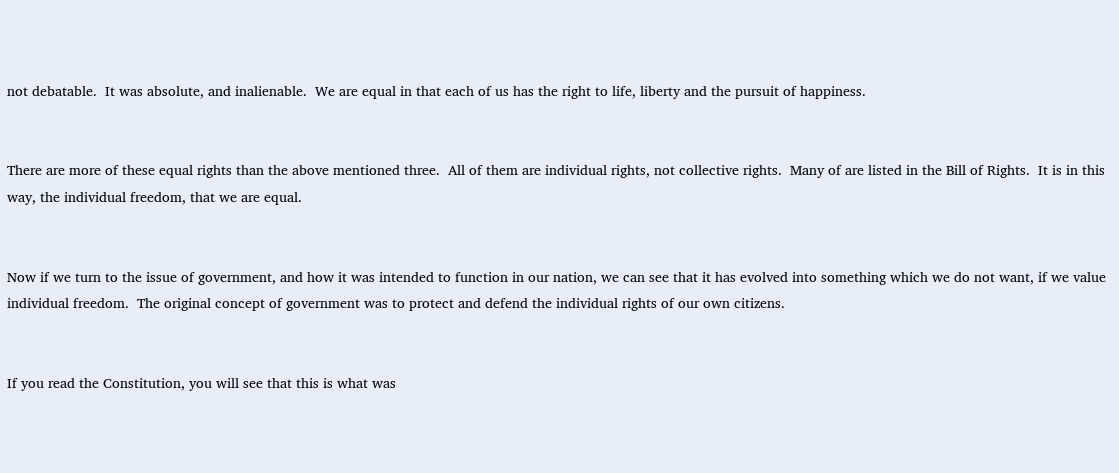not debatable.  It was absolute, and inalienable.  We are equal in that each of us has the right to life, liberty and the pursuit of happiness.


There are more of these equal rights than the above mentioned three.  All of them are individual rights, not collective rights.  Many of are listed in the Bill of Rights.  It is in this way, the individual freedom, that we are equal.


Now if we turn to the issue of government, and how it was intended to function in our nation, we can see that it has evolved into something which we do not want, if we value individual freedom.  The original concept of government was to protect and defend the individual rights of our own citizens.


If you read the Constitution, you will see that this is what was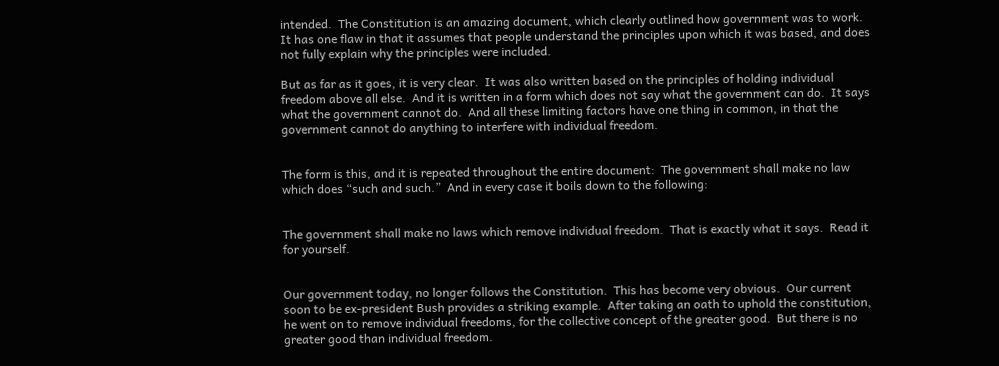intended.  The Constitution is an amazing document, which clearly outlined how government was to work.  It has one flaw in that it assumes that people understand the principles upon which it was based, and does not fully explain why the principles were included.

But as far as it goes, it is very clear.  It was also written based on the principles of holding individual freedom above all else.  And it is written in a form which does not say what the government can do.  It says what the government cannot do.  And all these limiting factors have one thing in common, in that the government cannot do anything to interfere with individual freedom.


The form is this, and it is repeated throughout the entire document:  The government shall make no law which does “such and such.”  And in every case it boils down to the following:


The government shall make no laws which remove individual freedom.  That is exactly what it says.  Read it for yourself.


Our government today, no longer follows the Constitution.  This has become very obvious.  Our current soon to be ex-president Bush provides a striking example.  After taking an oath to uphold the constitution, he went on to remove individual freedoms, for the collective concept of the greater good.  But there is no greater good than individual freedom.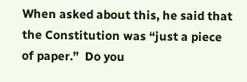When asked about this, he said that the Constitution was “just a piece of paper.”  Do you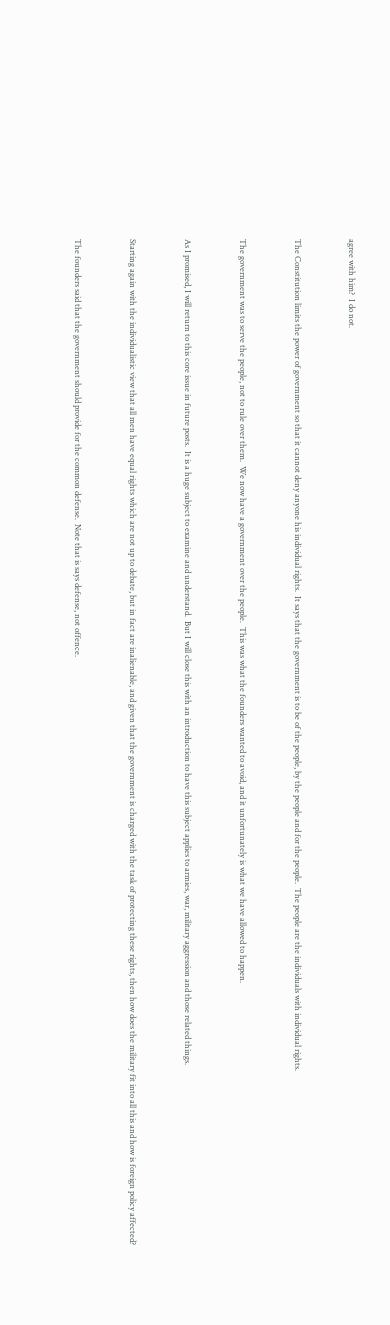agree with him?  I do not.


The Constitution limits the power of government so that it cannot deny anyone his individual rights.  It says that the government is to be of the people, by the people and for the people.  The people are the individuals with individual rights.


The government was to serve the people, not to rule over them.  We now have a government over the people.  This was what the founders wanted to avoid, and it unfortunately is what we have allowed to happen.


As I promised, I will return to this core issue in future posts.  It is a huge subject to examine and understand.  But I will close this with an introduction to have this subject applies to armies, war, military aggression and those related things.


Starting again with the individualistic view that all men have equal rights which are not up to debate, but in fact are inalienable, and given that the government is charged with the task of protecting these rights, then how does the military fit into all this and how is foreign policy affected?


The founders said that the government should provide for the common defense.  Note that is says defense, not offence.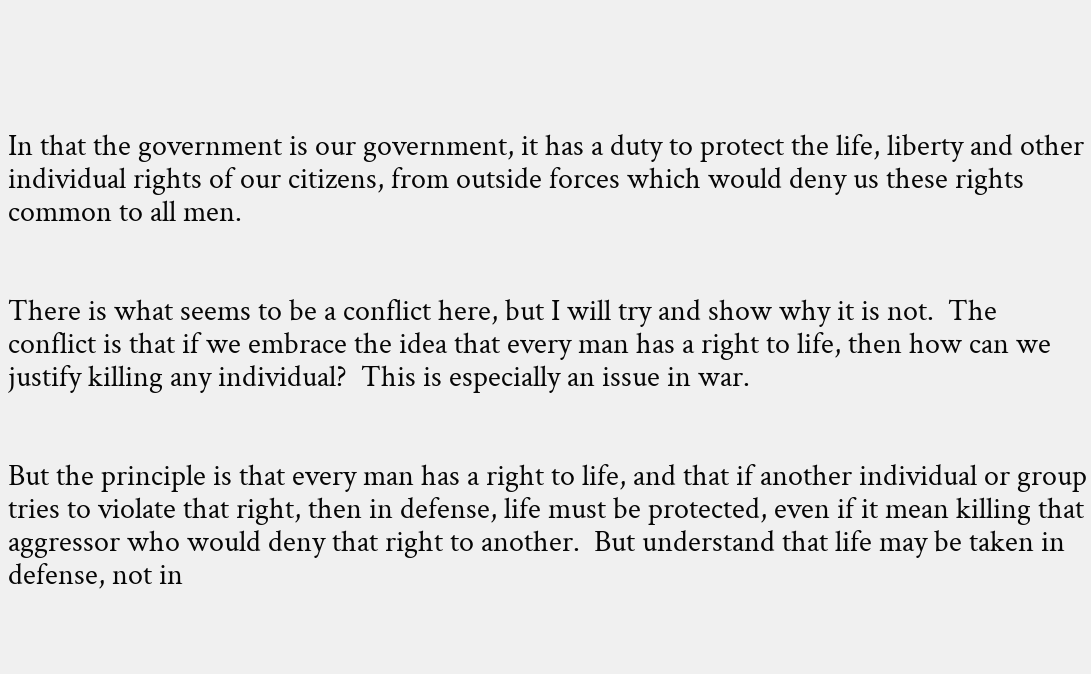In that the government is our government, it has a duty to protect the life, liberty and other individual rights of our citizens, from outside forces which would deny us these rights common to all men.


There is what seems to be a conflict here, but I will try and show why it is not.  The conflict is that if we embrace the idea that every man has a right to life, then how can we justify killing any individual?  This is especially an issue in war.


But the principle is that every man has a right to life, and that if another individual or group tries to violate that right, then in defense, life must be protected, even if it mean killing that aggressor who would deny that right to another.  But understand that life may be taken in defense, not in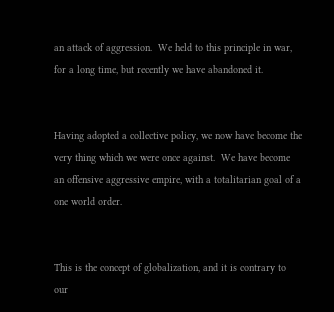an attack of aggression.  We held to this principle in war, for a long time, but recently we have abandoned it.


Having adopted a collective policy, we now have become the very thing which we were once against.  We have become an offensive aggressive empire, with a totalitarian goal of a one world order.


This is the concept of globalization, and it is contrary to our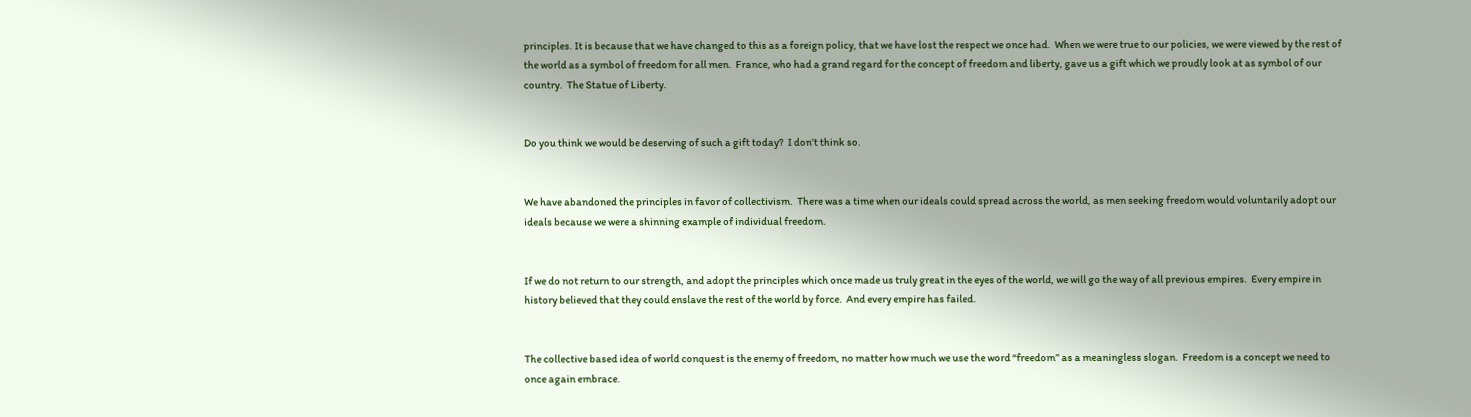principles. It is because that we have changed to this as a foreign policy, that we have lost the respect we once had.  When we were true to our policies, we were viewed by the rest of the world as a symbol of freedom for all men.  France, who had a grand regard for the concept of freedom and liberty, gave us a gift which we proudly look at as symbol of our country.  The Statue of Liberty.


Do you think we would be deserving of such a gift today?  I don’t think so.


We have abandoned the principles in favor of collectivism.  There was a time when our ideals could spread across the world, as men seeking freedom would voluntarily adopt our ideals because we were a shinning example of individual freedom.


If we do not return to our strength, and adopt the principles which once made us truly great in the eyes of the world, we will go the way of all previous empires.  Every empire in history believed that they could enslave the rest of the world by force.  And every empire has failed.


The collective based idea of world conquest is the enemy of freedom, no matter how much we use the word “freedom” as a meaningless slogan.  Freedom is a concept we need to once again embrace.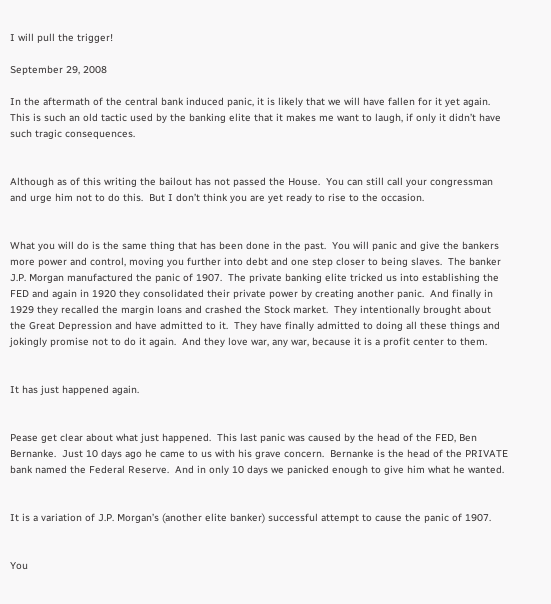I will pull the trigger!

September 29, 2008

In the aftermath of the central bank induced panic, it is likely that we will have fallen for it yet again.  This is such an old tactic used by the banking elite that it makes me want to laugh, if only it didn’t have such tragic consequences.


Although as of this writing the bailout has not passed the House.  You can still call your congressman and urge him not to do this.  But I don’t think you are yet ready to rise to the occasion.


What you will do is the same thing that has been done in the past.  You will panic and give the bankers more power and control, moving you further into debt and one step closer to being slaves.  The banker J.P. Morgan manufactured the panic of 1907.  The private banking elite tricked us into establishing the FED and again in 1920 they consolidated their private power by creating another panic.  And finally in 1929 they recalled the margin loans and crashed the Stock market.  They intentionally brought about the Great Depression and have admitted to it.  They have finally admitted to doing all these things and jokingly promise not to do it again.  And they love war, any war, because it is a profit center to them.


It has just happened again.


Pease get clear about what just happened.  This last panic was caused by the head of the FED, Ben Bernanke.  Just 10 days ago he came to us with his grave concern.  Bernanke is the head of the PRIVATE bank named the Federal Reserve.  And in only 10 days we panicked enough to give him what he wanted.


It is a variation of J.P. Morgan’s (another elite banker) successful attempt to cause the panic of 1907.


You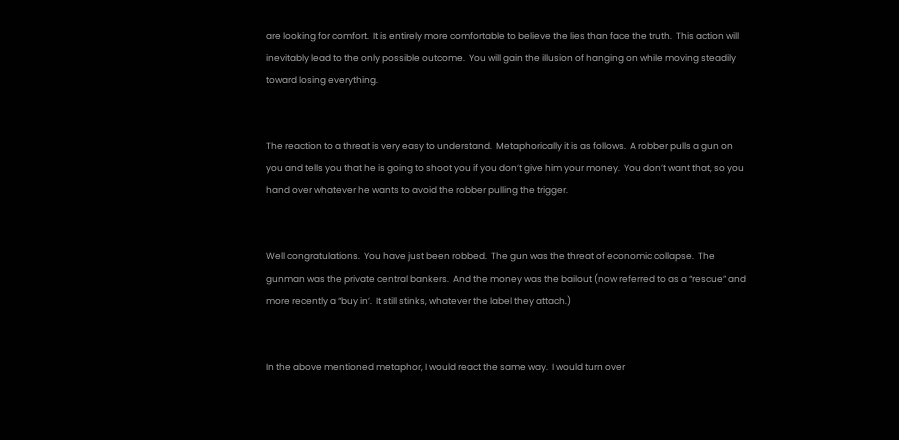are looking for comfort.  It is entirely more comfortable to believe the lies than face the truth.  This action will inevitably lead to the only possible outcome.  You will gain the illusion of hanging on while moving steadily toward losing everything.


The reaction to a threat is very easy to understand.  Metaphorically it is as follows.  A robber pulls a gun on you and tells you that he is going to shoot you if you don’t give him your money.  You don’t want that, so you hand over whatever he wants to avoid the robber pulling the trigger.


Well congratulations.  You have just been robbed.  The gun was the threat of economic collapse.  The gunman was the private central bankers.  And the money was the bailout (now referred to as a “rescue” and more recently a “buy in’.  It still stinks, whatever the label they attach.)


In the above mentioned metaphor, I would react the same way.  I would turn over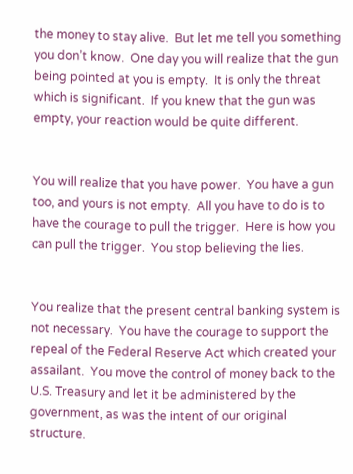the money to stay alive.  But let me tell you something you don’t know.  One day you will realize that the gun being pointed at you is empty.  It is only the threat which is significant.  If you knew that the gun was empty, your reaction would be quite different.


You will realize that you have power.  You have a gun too, and yours is not empty.  All you have to do is to have the courage to pull the trigger.  Here is how you can pull the trigger.  You stop believing the lies.


You realize that the present central banking system is not necessary.  You have the courage to support the repeal of the Federal Reserve Act which created your assailant.  You move the control of money back to the U.S. Treasury and let it be administered by the government, as was the intent of our original structure.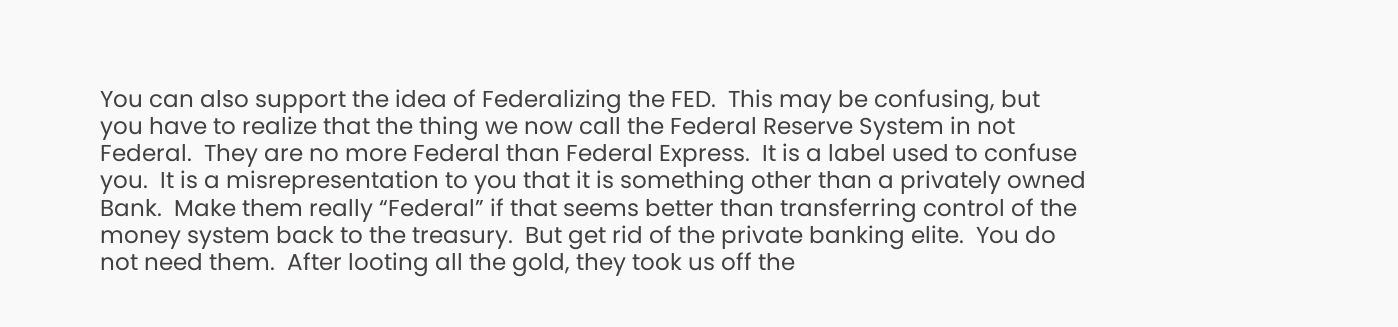You can also support the idea of Federalizing the FED.  This may be confusing, but you have to realize that the thing we now call the Federal Reserve System in not Federal.  They are no more Federal than Federal Express.  It is a label used to confuse you.  It is a misrepresentation to you that it is something other than a privately owned Bank.  Make them really “Federal” if that seems better than transferring control of the money system back to the treasury.  But get rid of the private banking elite.  You do not need them.  After looting all the gold, they took us off the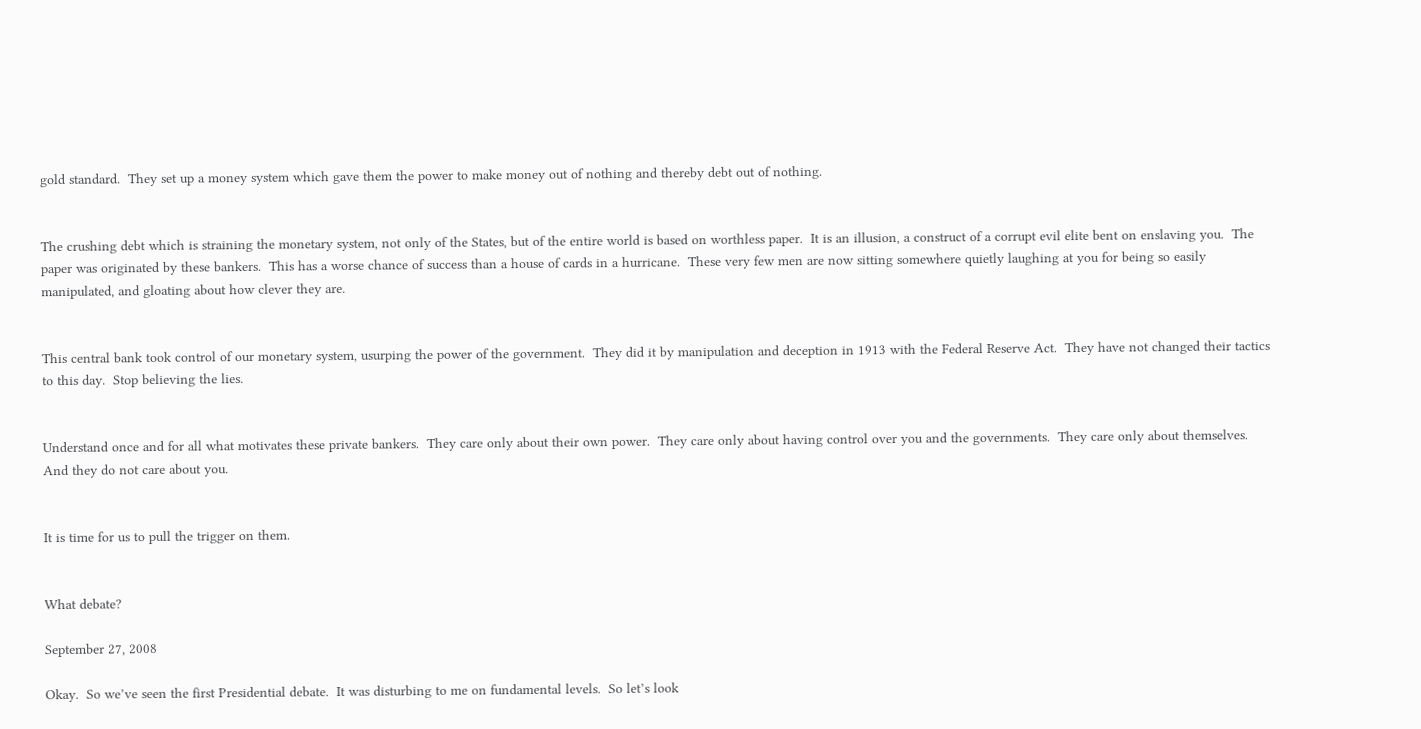gold standard.  They set up a money system which gave them the power to make money out of nothing and thereby debt out of nothing.


The crushing debt which is straining the monetary system, not only of the States, but of the entire world is based on worthless paper.  It is an illusion, a construct of a corrupt evil elite bent on enslaving you.  The paper was originated by these bankers.  This has a worse chance of success than a house of cards in a hurricane.  These very few men are now sitting somewhere quietly laughing at you for being so easily manipulated, and gloating about how clever they are.


This central bank took control of our monetary system, usurping the power of the government.  They did it by manipulation and deception in 1913 with the Federal Reserve Act.  They have not changed their tactics to this day.  Stop believing the lies.


Understand once and for all what motivates these private bankers.  They care only about their own power.  They care only about having control over you and the governments.  They care only about themselves.  And they do not care about you.


It is time for us to pull the trigger on them.


What debate?

September 27, 2008

Okay.  So we’ve seen the first Presidential debate.  It was disturbing to me on fundamental levels.  So let’s look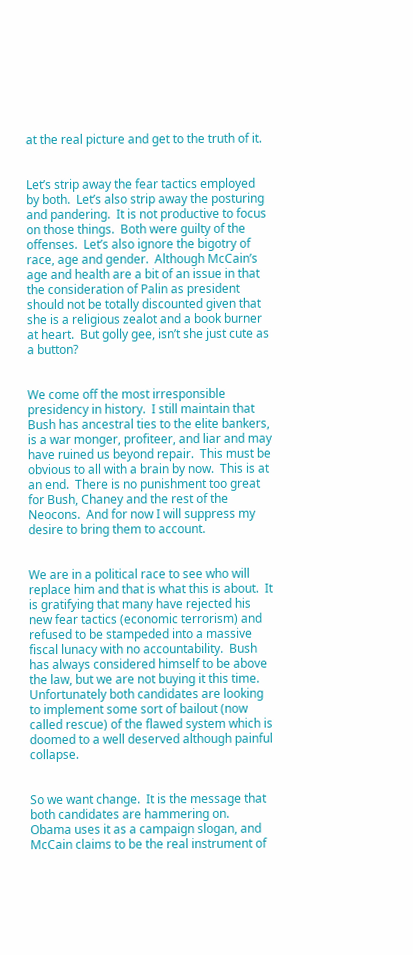at the real picture and get to the truth of it.


Let’s strip away the fear tactics employed by both.  Let’s also strip away the posturing and pandering.  It is not productive to focus on those things.  Both were guilty of the offenses.  Let’s also ignore the bigotry of race, age and gender.  Although McCain’s age and health are a bit of an issue in that the consideration of Palin as president should not be totally discounted given that she is a religious zealot and a book burner at heart.  But golly gee, isn’t she just cute as a button?


We come off the most irresponsible presidency in history.  I still maintain that Bush has ancestral ties to the elite bankers, is a war monger, profiteer, and liar and may have ruined us beyond repair.  This must be obvious to all with a brain by now.  This is at an end.  There is no punishment too great for Bush, Chaney and the rest of the Neocons.  And for now I will suppress my desire to bring them to account.


We are in a political race to see who will replace him and that is what this is about.  It is gratifying that many have rejected his new fear tactics (economic terrorism) and refused to be stampeded into a massive fiscal lunacy with no accountability.  Bush has always considered himself to be above the law, but we are not buying it this time.  Unfortunately both candidates are looking to implement some sort of bailout (now called rescue) of the flawed system which is doomed to a well deserved although painful collapse.


So we want change.  It is the message that both candidates are hammering on.  Obama uses it as a campaign slogan, and McCain claims to be the real instrument of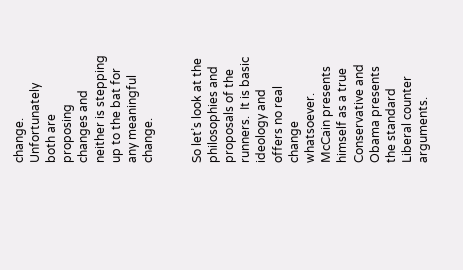change.  Unfortunately both are proposing changes and neither is stepping up to the bat for any meaningful change.


So let’s look at the philosophies and proposals of the runners.  It is basic ideology and offers no real change whatsoever.  McCain presents himself as a true Conservative and Obama presents the standard Liberal counter arguments.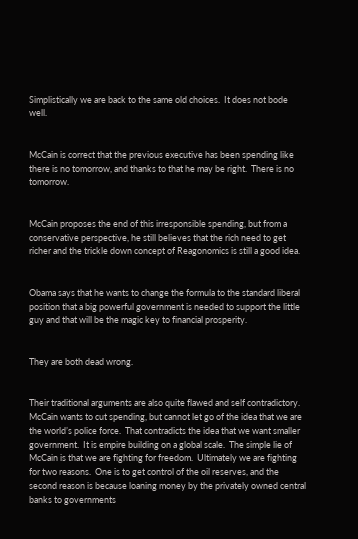Simplistically we are back to the same old choices.  It does not bode well.


McCain is correct that the previous executive has been spending like there is no tomorrow, and thanks to that he may be right.  There is no tomorrow.


McCain proposes the end of this irresponsible spending, but from a conservative perspective, he still believes that the rich need to get richer and the trickle down concept of Reagonomics is still a good idea.


Obama says that he wants to change the formula to the standard liberal position that a big powerful government is needed to support the little guy and that will be the magic key to financial prosperity.


They are both dead wrong.


Their traditional arguments are also quite flawed and self contradictory.  McCain wants to cut spending, but cannot let go of the idea that we are the world’s police force.  That contradicts the idea that we want smaller government.  It is empire building on a global scale.  The simple lie of McCain is that we are fighting for freedom.  Ultimately we are fighting for two reasons.  One is to get control of the oil reserves, and the second reason is because loaning money by the privately owned central banks to governments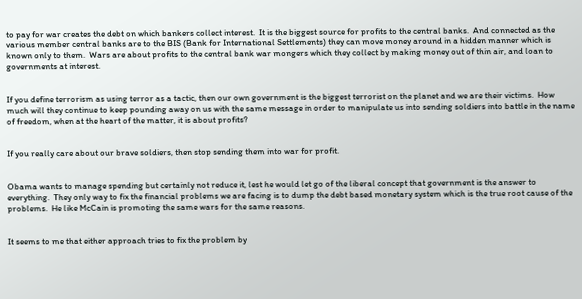to pay for war creates the debt on which bankers collect interest.  It is the biggest source for profits to the central banks.  And connected as the various member central banks are to the BIS (Bank for International Settlements) they can move money around in a hidden manner which is known only to them.  Wars are about profits to the central bank war mongers which they collect by making money out of thin air, and loan to governments at interest.


If you define terrorism as using terror as a tactic, then our own government is the biggest terrorist on the planet and we are their victims.  How much will they continue to keep pounding away on us with the same message in order to manipulate us into sending soldiers into battle in the name of freedom, when at the heart of the matter, it is about profits?


If you really care about our brave soldiers, then stop sending them into war for profit.


Obama wants to manage spending but certainly not reduce it, lest he would let go of the liberal concept that government is the answer to everything.  They only way to fix the financial problems we are facing is to dump the debt based monetary system which is the true root cause of the problems.  He like McCain is promoting the same wars for the same reasons.


It seems to me that either approach tries to fix the problem by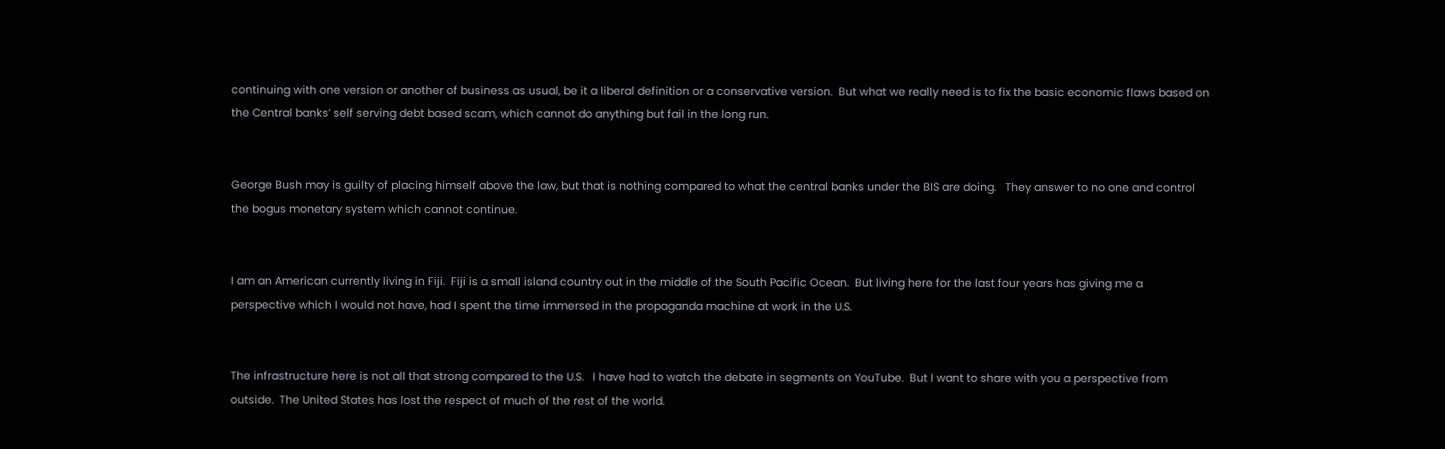continuing with one version or another of business as usual, be it a liberal definition or a conservative version.  But what we really need is to fix the basic economic flaws based on the Central banks’ self serving debt based scam, which cannot do anything but fail in the long run.


George Bush may is guilty of placing himself above the law, but that is nothing compared to what the central banks under the BIS are doing.   They answer to no one and control the bogus monetary system which cannot continue.


I am an American currently living in Fiji.  Fiji is a small island country out in the middle of the South Pacific Ocean.  But living here for the last four years has giving me a perspective which I would not have, had I spent the time immersed in the propaganda machine at work in the U.S.


The infrastructure here is not all that strong compared to the U.S.   I have had to watch the debate in segments on YouTube.  But I want to share with you a perspective from outside.  The United States has lost the respect of much of the rest of the world.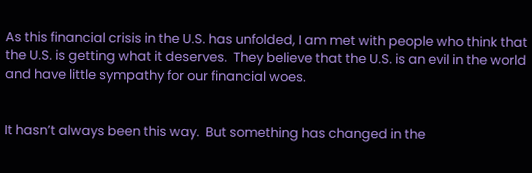As this financial crisis in the U.S. has unfolded, I am met with people who think that the U.S. is getting what it deserves.  They believe that the U.S. is an evil in the world and have little sympathy for our financial woes.


It hasn’t always been this way.  But something has changed in the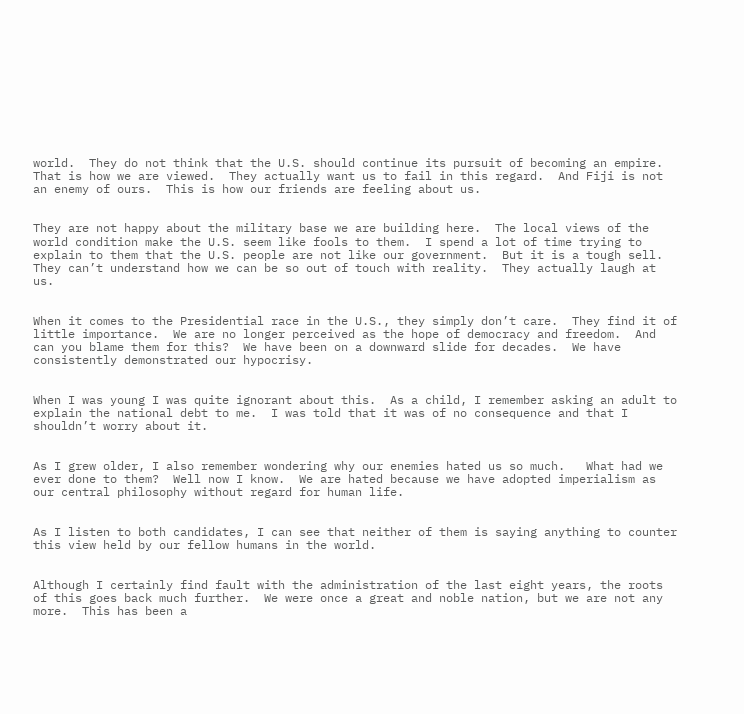world.  They do not think that the U.S. should continue its pursuit of becoming an empire.  That is how we are viewed.  They actually want us to fail in this regard.  And Fiji is not an enemy of ours.  This is how our friends are feeling about us.


They are not happy about the military base we are building here.  The local views of the world condition make the U.S. seem like fools to them.  I spend a lot of time trying to explain to them that the U.S. people are not like our government.  But it is a tough sell.  They can’t understand how we can be so out of touch with reality.  They actually laugh at us.


When it comes to the Presidential race in the U.S., they simply don’t care.  They find it of little importance.  We are no longer perceived as the hope of democracy and freedom.  And can you blame them for this?  We have been on a downward slide for decades.  We have consistently demonstrated our hypocrisy.


When I was young I was quite ignorant about this.  As a child, I remember asking an adult to explain the national debt to me.  I was told that it was of no consequence and that I shouldn’t worry about it.


As I grew older, I also remember wondering why our enemies hated us so much.   What had we ever done to them?  Well now I know.  We are hated because we have adopted imperialism as our central philosophy without regard for human life.


As I listen to both candidates, I can see that neither of them is saying anything to counter this view held by our fellow humans in the world.


Although I certainly find fault with the administration of the last eight years, the roots of this goes back much further.  We were once a great and noble nation, but we are not any more.  This has been a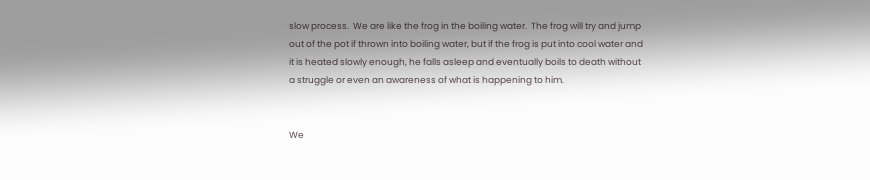slow process.  We are like the frog in the boiling water.  The frog will try and jump out of the pot if thrown into boiling water, but if the frog is put into cool water and it is heated slowly enough, he falls asleep and eventually boils to death without a struggle or even an awareness of what is happening to him.


We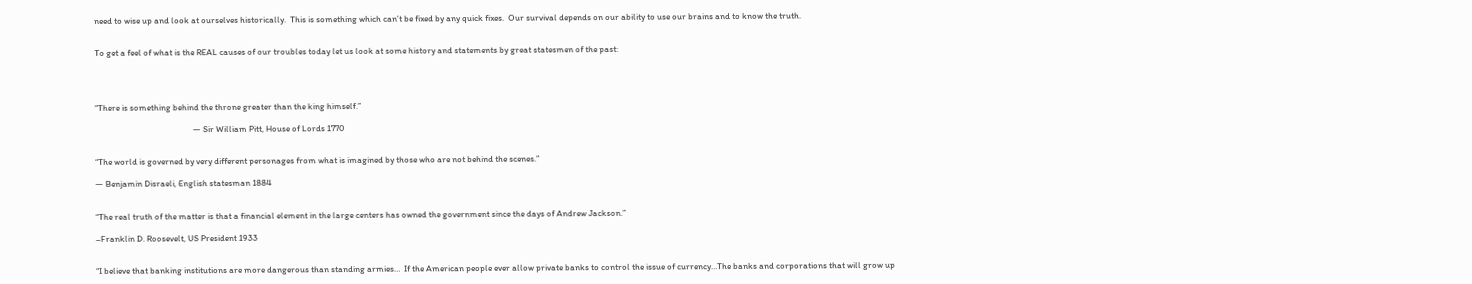need to wise up and look at ourselves historically.  This is something which can’t be fixed by any quick fixes.  Our survival depends on our ability to use our brains and to know the truth.


To get a feel of what is the REAL causes of our troubles today let us look at some history and statements by great statesmen of the past:




“There is something behind the throne greater than the king himself.”

                                                 — Sir William Pitt, House of Lords 1770


“The world is governed by very different personages from what is imagined by those who are not behind the scenes.”

— Benjamin Disraeli, English statesman 1884


“The real truth of the matter is that a financial element in the large centers has owned the government since the days of Andrew Jackson.”

–Franklin D. Roosevelt, US President 1933


“I believe that banking institutions are more dangerous than standing armies…  If the American people ever allow private banks to control the issue of currency…The banks and corporations that will grow up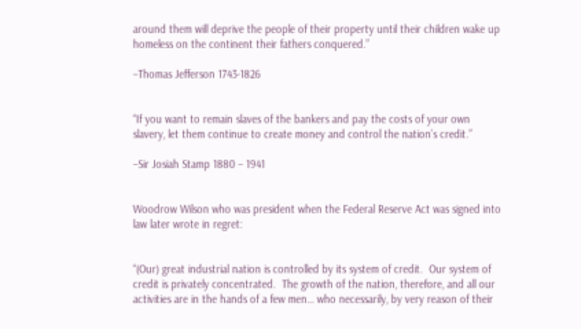around them will deprive the people of their property until their children wake up homeless on the continent their fathers conquered.”

–Thomas Jefferson 1743-1826


“If you want to remain slaves of the bankers and pay the costs of your own slavery, let them continue to create money and control the nation’s credit.”

–Sir Josiah Stamp 1880 – 1941


Woodrow Wilson who was president when the Federal Reserve Act was signed into law later wrote in regret:


“(Our) great industrial nation is controlled by its system of credit.  Our system of credit is privately concentrated.  The growth of the nation, therefore, and all our activities are in the hands of a few men… who necessarily, by very reason of their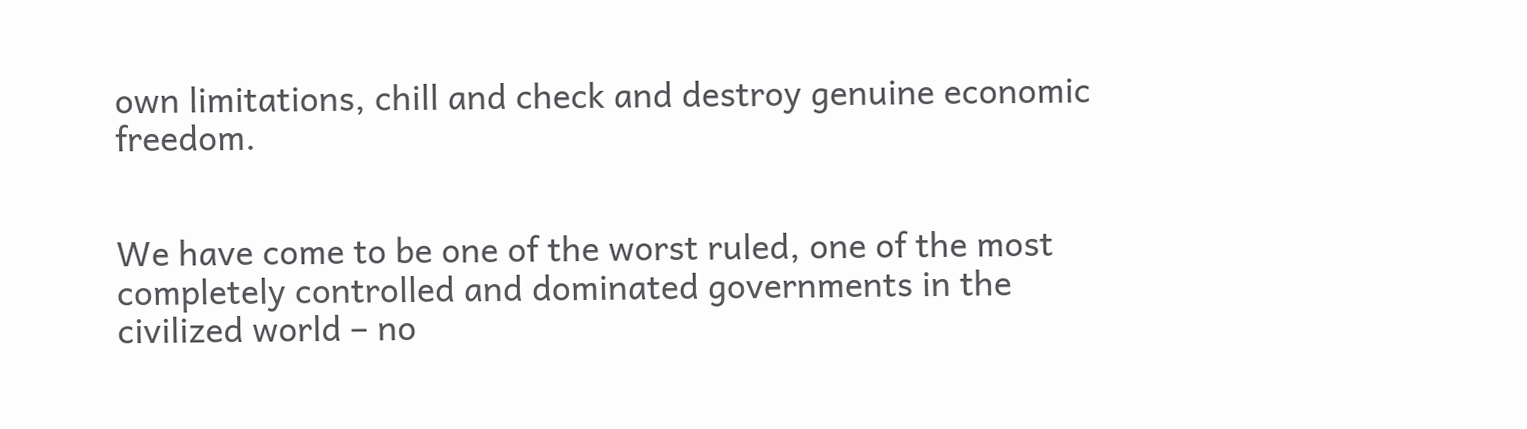own limitations, chill and check and destroy genuine economic freedom.


We have come to be one of the worst ruled, one of the most completely controlled and dominated governments in the civilized world – no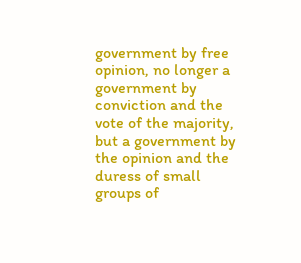government by free opinion, no longer a government by conviction and the vote of the majority, but a government by the opinion and the duress of small groups of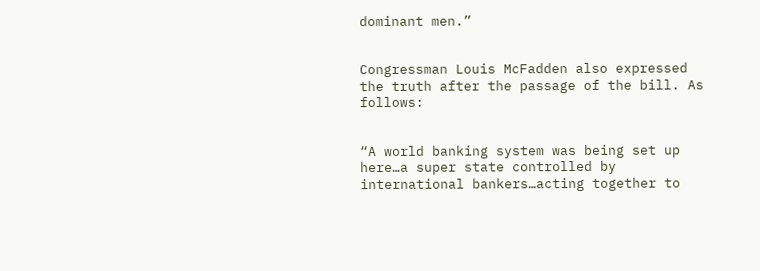dominant men.”


Congressman Louis McFadden also expressed the truth after the passage of the bill. As follows:


“A world banking system was being set up here…a super state controlled by international bankers…acting together to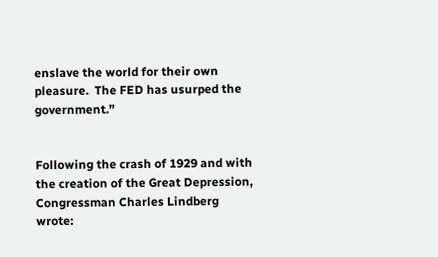enslave the world for their own pleasure.  The FED has usurped the government.”


Following the crash of 1929 and with the creation of the Great Depression, Congressman Charles Lindberg wrote: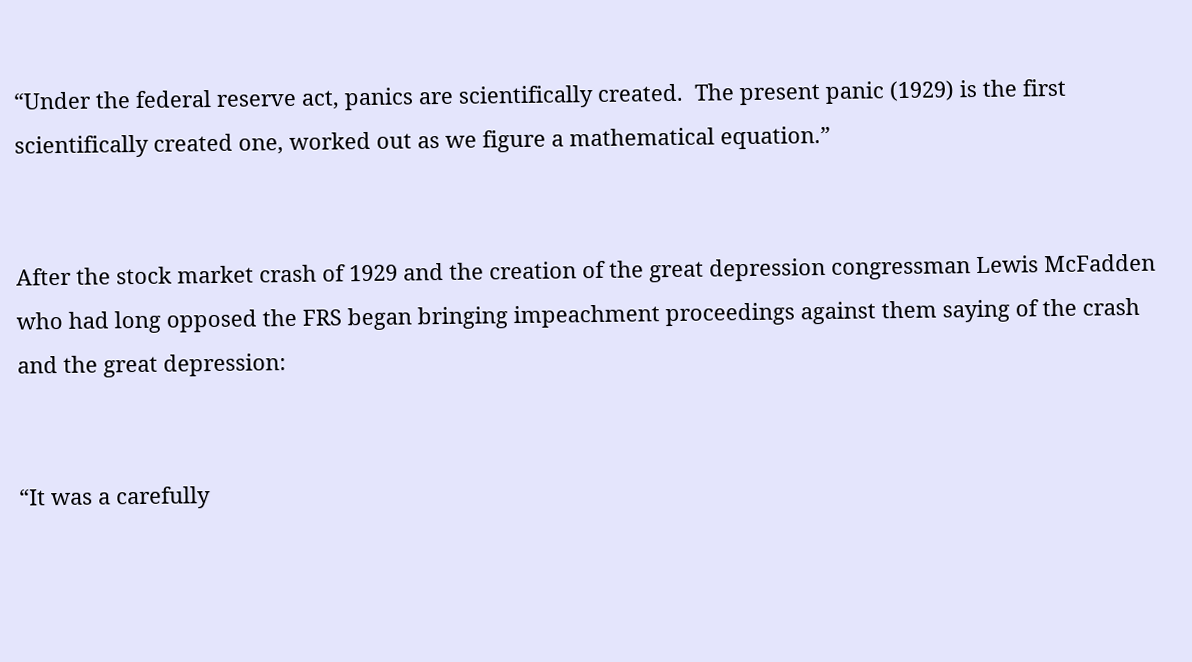“Under the federal reserve act, panics are scientifically created.  The present panic (1929) is the first scientifically created one, worked out as we figure a mathematical equation.”


After the stock market crash of 1929 and the creation of the great depression congressman Lewis McFadden who had long opposed the FRS began bringing impeachment proceedings against them saying of the crash and the great depression:


“It was a carefully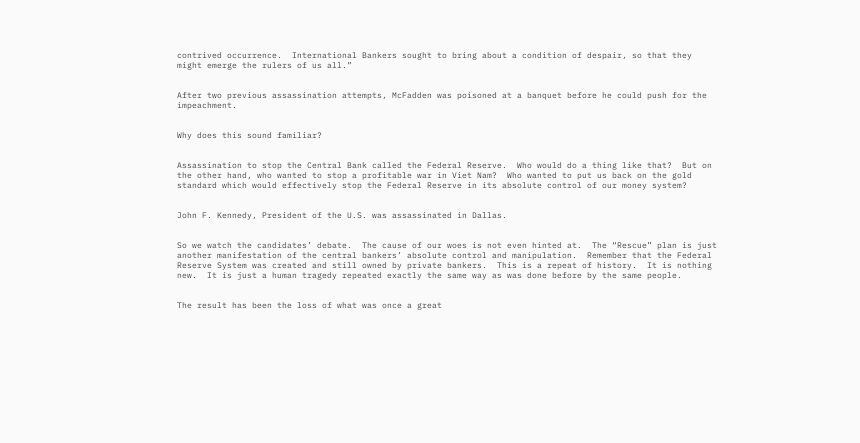contrived occurrence.  International Bankers sought to bring about a condition of despair, so that they might emerge the rulers of us all.”


After two previous assassination attempts, McFadden was poisoned at a banquet before he could push for the impeachment.


Why does this sound familiar?


Assassination to stop the Central Bank called the Federal Reserve.  Who would do a thing like that?  But on the other hand, who wanted to stop a profitable war in Viet Nam?  Who wanted to put us back on the gold standard which would effectively stop the Federal Reserve in its absolute control of our money system?


John F. Kennedy, President of the U.S. was assassinated in Dallas.


So we watch the candidates’ debate.  The cause of our woes is not even hinted at.  The “Rescue” plan is just another manifestation of the central bankers’ absolute control and manipulation.  Remember that the Federal Reserve System was created and still owned by private bankers.  This is a repeat of history.  It is nothing new.  It is just a human tragedy repeated exactly the same way as was done before by the same people.


The result has been the loss of what was once a great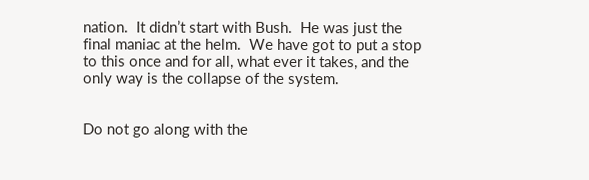nation.  It didn’t start with Bush.  He was just the final maniac at the helm.  We have got to put a stop to this once and for all, what ever it takes, and the only way is the collapse of the system.


Do not go along with the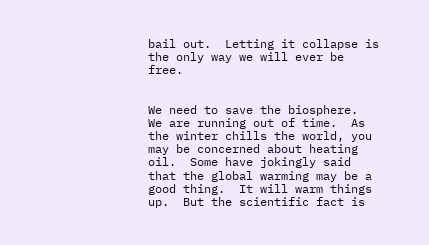bail out.  Letting it collapse is the only way we will ever be free.


We need to save the biosphere.  We are running out of time.  As the winter chills the world, you may be concerned about heating oil.  Some have jokingly said that the global warming may be a good thing.  It will warm things up.  But the scientific fact is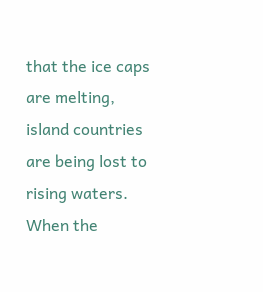that the ice caps are melting, island countries are being lost to rising waters.  When the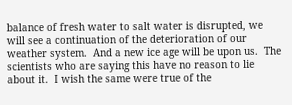balance of fresh water to salt water is disrupted, we will see a continuation of the deterioration of our weather system.  And a new ice age will be upon us.  The scientists who are saying this have no reason to lie about it.  I wish the same were true of the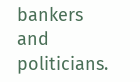bankers and politicians.